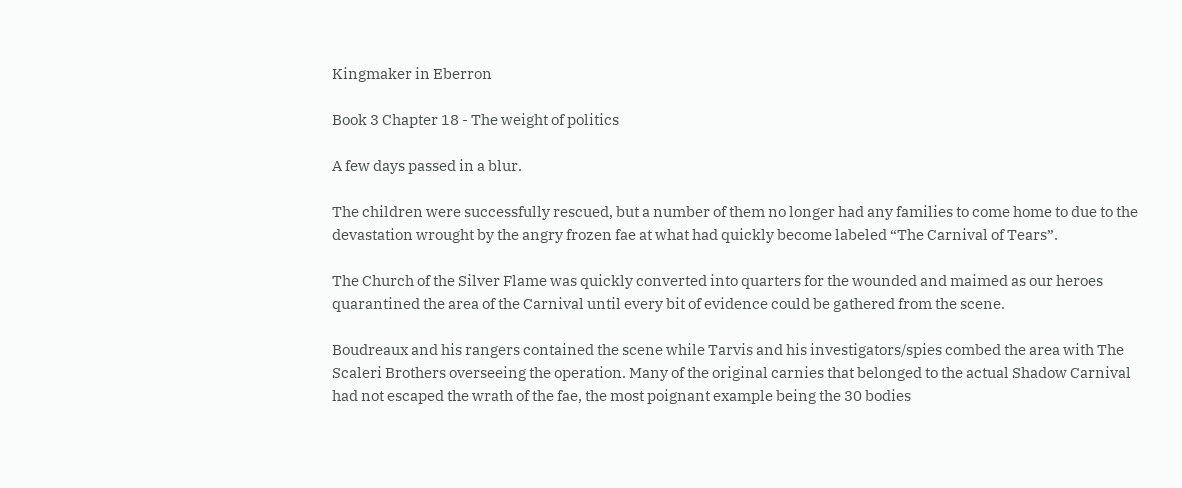Kingmaker in Eberron

Book 3 Chapter 18 - The weight of politics

A few days passed in a blur.

The children were successfully rescued, but a number of them no longer had any families to come home to due to the devastation wrought by the angry frozen fae at what had quickly become labeled “The Carnival of Tears”.

The Church of the Silver Flame was quickly converted into quarters for the wounded and maimed as our heroes quarantined the area of the Carnival until every bit of evidence could be gathered from the scene.

Boudreaux and his rangers contained the scene while Tarvis and his investigators/spies combed the area with The Scaleri Brothers overseeing the operation. Many of the original carnies that belonged to the actual Shadow Carnival had not escaped the wrath of the fae, the most poignant example being the 30 bodies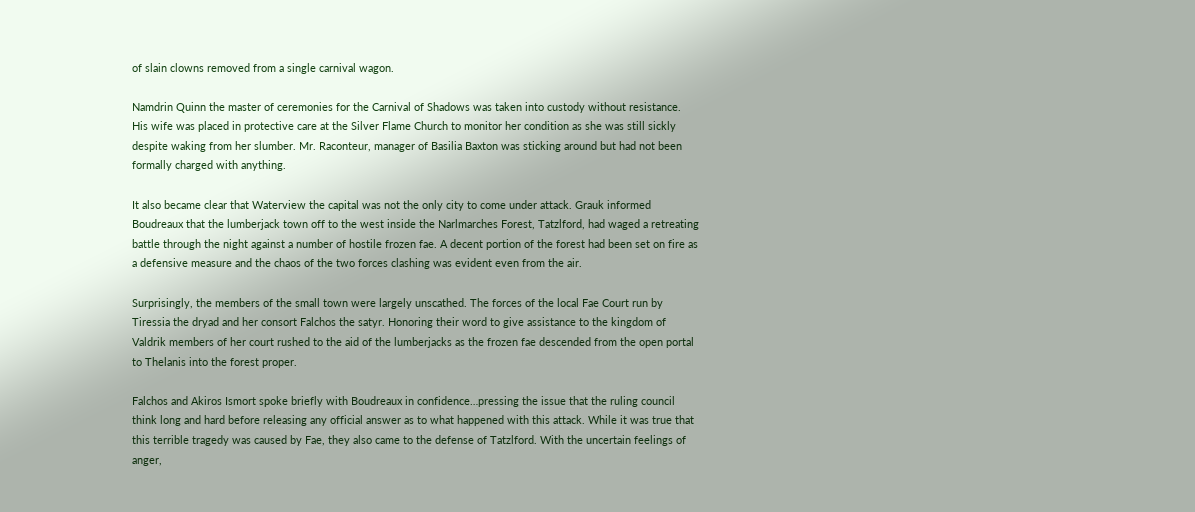of slain clowns removed from a single carnival wagon.

Namdrin Quinn the master of ceremonies for the Carnival of Shadows was taken into custody without resistance. His wife was placed in protective care at the Silver Flame Church to monitor her condition as she was still sickly despite waking from her slumber. Mr. Raconteur, manager of Basilia Baxton was sticking around but had not been formally charged with anything.

It also became clear that Waterview the capital was not the only city to come under attack. Grauk informed Boudreaux that the lumberjack town off to the west inside the Narlmarches Forest, Tatzlford, had waged a retreating battle through the night against a number of hostile frozen fae. A decent portion of the forest had been set on fire as a defensive measure and the chaos of the two forces clashing was evident even from the air.

Surprisingly, the members of the small town were largely unscathed. The forces of the local Fae Court run by Tiressia the dryad and her consort Falchos the satyr. Honoring their word to give assistance to the kingdom of Valdrik members of her court rushed to the aid of the lumberjacks as the frozen fae descended from the open portal to Thelanis into the forest proper.

Falchos and Akiros Ismort spoke briefly with Boudreaux in confidence…pressing the issue that the ruling council think long and hard before releasing any official answer as to what happened with this attack. While it was true that this terrible tragedy was caused by Fae, they also came to the defense of Tatzlford. With the uncertain feelings of anger,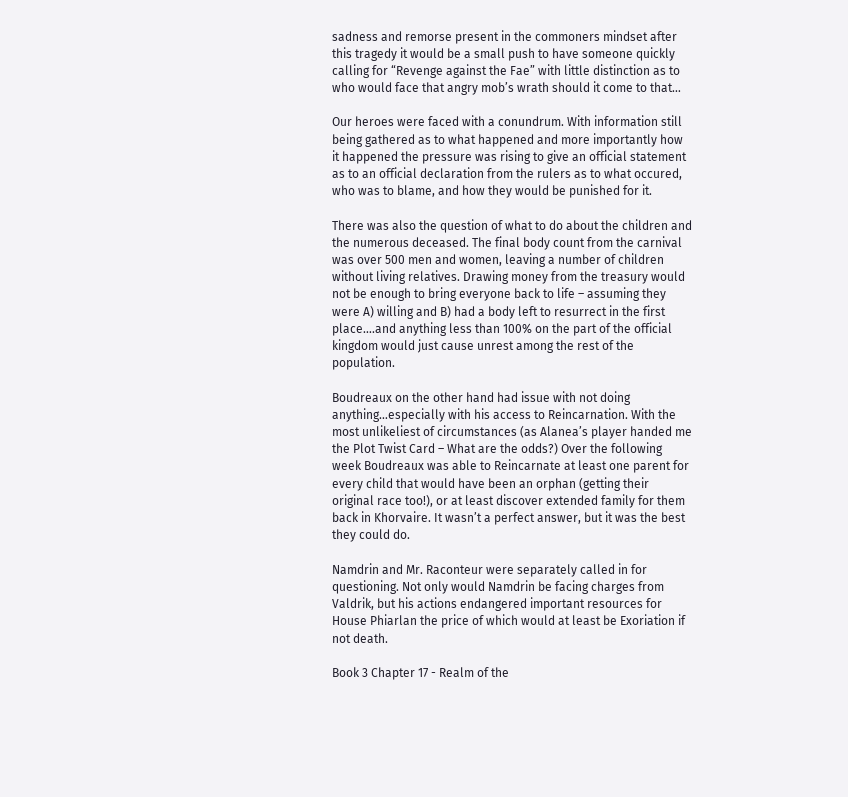sadness and remorse present in the commoners mindset after this tragedy it would be a small push to have someone quickly calling for “Revenge against the Fae” with little distinction as to who would face that angry mob’s wrath should it come to that…

Our heroes were faced with a conundrum. With information still being gathered as to what happened and more importantly how it happened the pressure was rising to give an official statement as to an official declaration from the rulers as to what occured, who was to blame, and how they would be punished for it.

There was also the question of what to do about the children and the numerous deceased. The final body count from the carnival was over 500 men and women, leaving a number of children without living relatives. Drawing money from the treasury would not be enough to bring everyone back to life – assuming they were A) willing and B) had a body left to resurrect in the first place….and anything less than 100% on the part of the official kingdom would just cause unrest among the rest of the population.

Boudreaux on the other hand had issue with not doing anything…especially with his access to Reincarnation. With the most unlikeliest of circumstances (as Alanea’s player handed me the Plot Twist Card – What are the odds?) Over the following week Boudreaux was able to Reincarnate at least one parent for every child that would have been an orphan (getting their original race too!), or at least discover extended family for them back in Khorvaire. It wasn’t a perfect answer, but it was the best they could do.

Namdrin and Mr. Raconteur were separately called in for questioning. Not only would Namdrin be facing charges from Valdrik, but his actions endangered important resources for House Phiarlan the price of which would at least be Exoriation if not death.

Book 3 Chapter 17 - Realm of the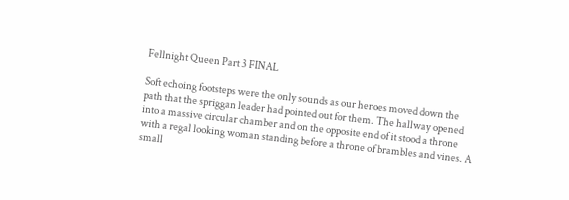Fellnight Queen Part 3 FINAL

Soft echoing footsteps were the only sounds as our heroes moved down the path that the spriggan leader had pointed out for them. The hallway opened into a massive circular chamber and on the opposite end of it stood a throne with a regal looking woman standing before a throne of brambles and vines. A small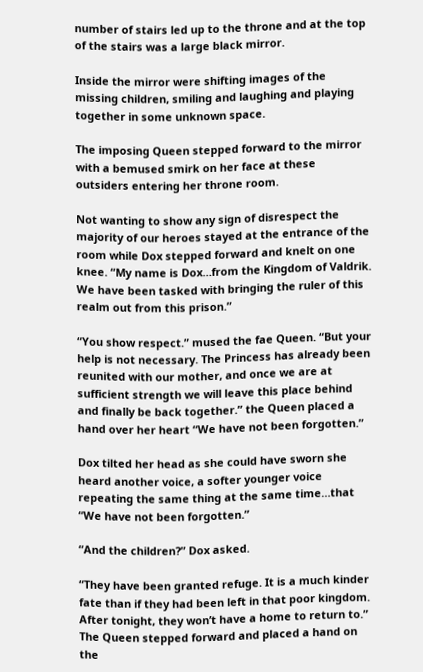number of stairs led up to the throne and at the top of the stairs was a large black mirror.

Inside the mirror were shifting images of the missing children, smiling and laughing and playing together in some unknown space.

The imposing Queen stepped forward to the mirror with a bemused smirk on her face at these outsiders entering her throne room.

Not wanting to show any sign of disrespect the majority of our heroes stayed at the entrance of the room while Dox stepped forward and knelt on one knee. “My name is Dox…from the Kingdom of Valdrik. We have been tasked with bringing the ruler of this realm out from this prison.”

“You show respect.” mused the fae Queen. “But your help is not necessary. The Princess has already been reunited with our mother, and once we are at sufficient strength we will leave this place behind and finally be back together.” the Queen placed a hand over her heart “We have not been forgotten.”

Dox tilted her head as she could have sworn she heard another voice, a softer younger voice repeating the same thing at the same time…that “We have not been forgotten.”

“And the children?” Dox asked.

“They have been granted refuge. It is a much kinder fate than if they had been left in that poor kingdom. After tonight, they won’t have a home to return to.” The Queen stepped forward and placed a hand on the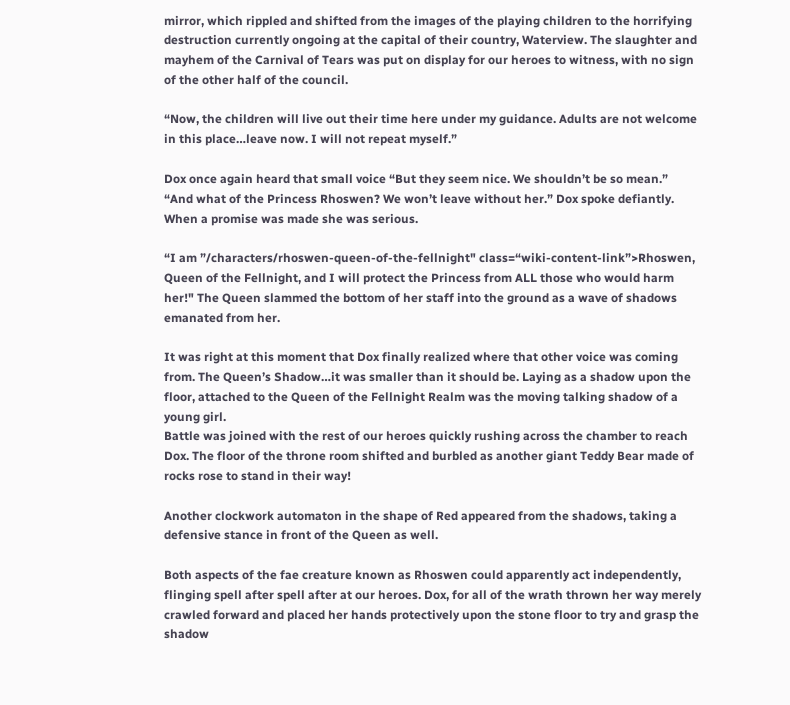mirror, which rippled and shifted from the images of the playing children to the horrifying destruction currently ongoing at the capital of their country, Waterview. The slaughter and mayhem of the Carnival of Tears was put on display for our heroes to witness, with no sign of the other half of the council.

“Now, the children will live out their time here under my guidance. Adults are not welcome in this place…leave now. I will not repeat myself.”

Dox once again heard that small voice “But they seem nice. We shouldn’t be so mean.”
“And what of the Princess Rhoswen? We won’t leave without her.” Dox spoke defiantly. When a promise was made she was serious.

“I am ”/characters/rhoswen-queen-of-the-fellnight" class=“wiki-content-link”>Rhoswen, Queen of the Fellnight, and I will protect the Princess from ALL those who would harm her!" The Queen slammed the bottom of her staff into the ground as a wave of shadows emanated from her.

It was right at this moment that Dox finally realized where that other voice was coming from. The Queen’s Shadow…it was smaller than it should be. Laying as a shadow upon the floor, attached to the Queen of the Fellnight Realm was the moving talking shadow of a young girl.
Battle was joined with the rest of our heroes quickly rushing across the chamber to reach Dox. The floor of the throne room shifted and burbled as another giant Teddy Bear made of rocks rose to stand in their way!

Another clockwork automaton in the shape of Red appeared from the shadows, taking a defensive stance in front of the Queen as well.

Both aspects of the fae creature known as Rhoswen could apparently act independently, flinging spell after spell after at our heroes. Dox, for all of the wrath thrown her way merely crawled forward and placed her hands protectively upon the stone floor to try and grasp the shadow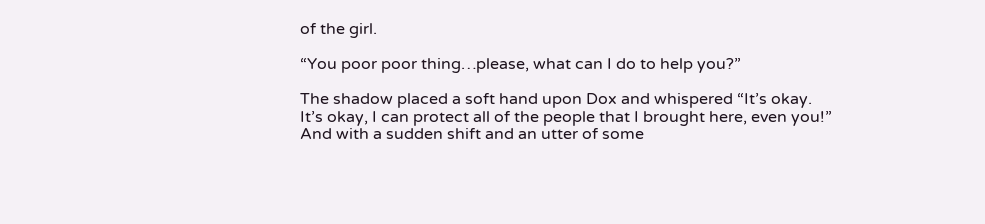of the girl.

“You poor poor thing…please, what can I do to help you?”

The shadow placed a soft hand upon Dox and whispered “It’s okay. It’s okay, I can protect all of the people that I brought here, even you!” And with a sudden shift and an utter of some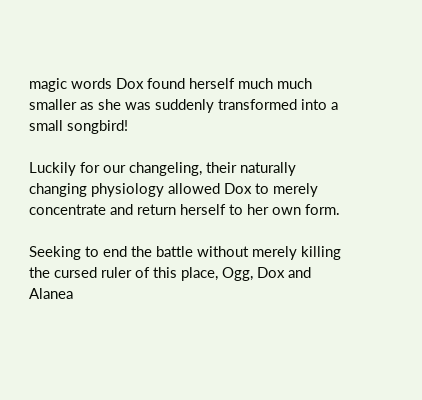magic words Dox found herself much much smaller as she was suddenly transformed into a small songbird!

Luckily for our changeling, their naturally changing physiology allowed Dox to merely concentrate and return herself to her own form.

Seeking to end the battle without merely killing the cursed ruler of this place, Ogg, Dox and Alanea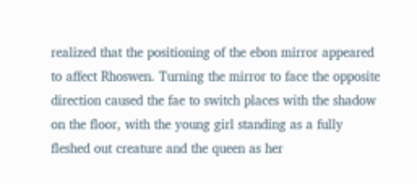realized that the positioning of the ebon mirror appeared to affect Rhoswen. Turning the mirror to face the opposite direction caused the fae to switch places with the shadow on the floor, with the young girl standing as a fully fleshed out creature and the queen as her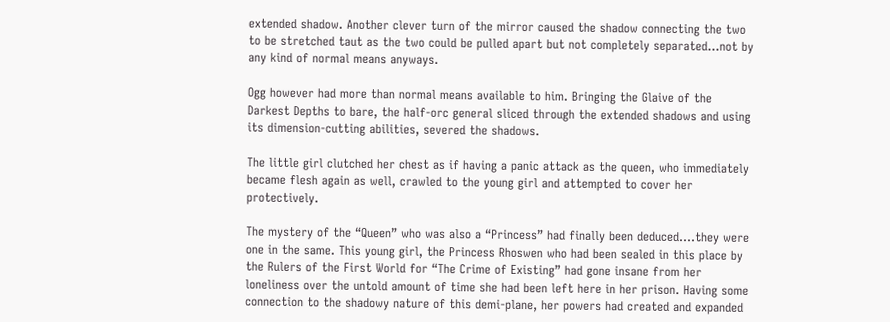extended shadow. Another clever turn of the mirror caused the shadow connecting the two to be stretched taut as the two could be pulled apart but not completely separated…not by any kind of normal means anyways.

Ogg however had more than normal means available to him. Bringing the Glaive of the Darkest Depths to bare, the half-orc general sliced through the extended shadows and using its dimension-cutting abilities, severed the shadows.

The little girl clutched her chest as if having a panic attack as the queen, who immediately became flesh again as well, crawled to the young girl and attempted to cover her protectively.

The mystery of the “Queen” who was also a “Princess” had finally been deduced….they were one in the same. This young girl, the Princess Rhoswen who had been sealed in this place by the Rulers of the First World for “The Crime of Existing” had gone insane from her loneliness over the untold amount of time she had been left here in her prison. Having some connection to the shadowy nature of this demi-plane, her powers had created and expanded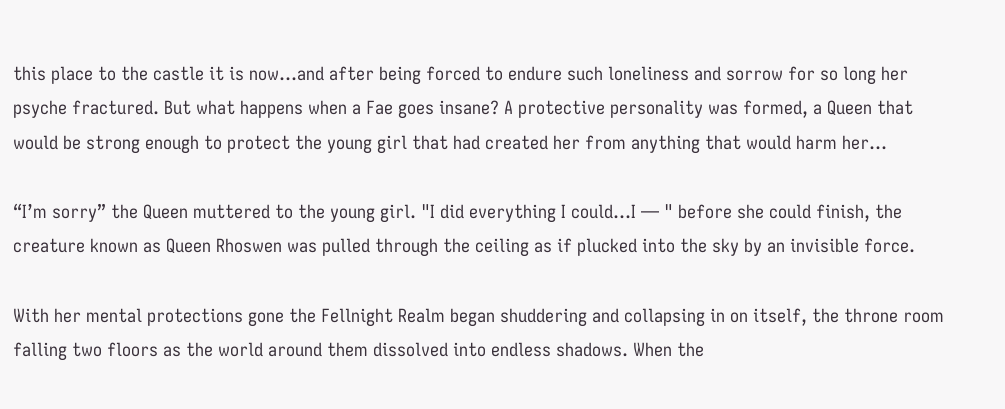this place to the castle it is now…and after being forced to endure such loneliness and sorrow for so long her psyche fractured. But what happens when a Fae goes insane? A protective personality was formed, a Queen that would be strong enough to protect the young girl that had created her from anything that would harm her…

“I’m sorry” the Queen muttered to the young girl. "I did everything I could…I — " before she could finish, the creature known as Queen Rhoswen was pulled through the ceiling as if plucked into the sky by an invisible force.

With her mental protections gone the Fellnight Realm began shuddering and collapsing in on itself, the throne room falling two floors as the world around them dissolved into endless shadows. When the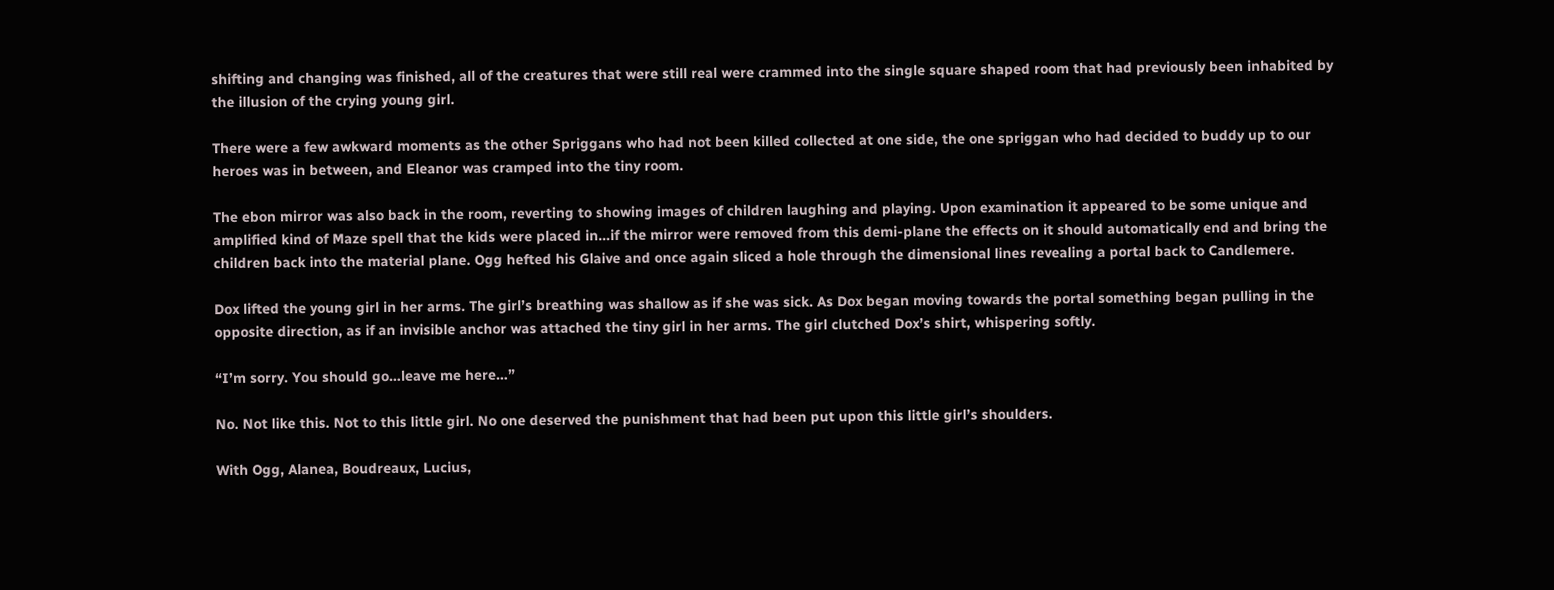shifting and changing was finished, all of the creatures that were still real were crammed into the single square shaped room that had previously been inhabited by the illusion of the crying young girl.

There were a few awkward moments as the other Spriggans who had not been killed collected at one side, the one spriggan who had decided to buddy up to our heroes was in between, and Eleanor was cramped into the tiny room.

The ebon mirror was also back in the room, reverting to showing images of children laughing and playing. Upon examination it appeared to be some unique and amplified kind of Maze spell that the kids were placed in…if the mirror were removed from this demi-plane the effects on it should automatically end and bring the children back into the material plane. Ogg hefted his Glaive and once again sliced a hole through the dimensional lines revealing a portal back to Candlemere.

Dox lifted the young girl in her arms. The girl’s breathing was shallow as if she was sick. As Dox began moving towards the portal something began pulling in the opposite direction, as if an invisible anchor was attached the tiny girl in her arms. The girl clutched Dox’s shirt, whispering softly.

“I’m sorry. You should go…leave me here…”

No. Not like this. Not to this little girl. No one deserved the punishment that had been put upon this little girl’s shoulders.

With Ogg, Alanea, Boudreaux, Lucius,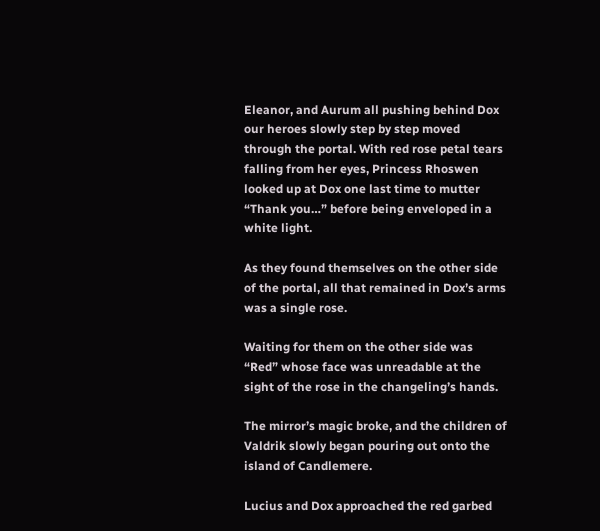Eleanor, and Aurum all pushing behind Dox our heroes slowly step by step moved through the portal. With red rose petal tears falling from her eyes, Princess Rhoswen looked up at Dox one last time to mutter “Thank you…” before being enveloped in a white light.

As they found themselves on the other side of the portal, all that remained in Dox’s arms was a single rose.

Waiting for them on the other side was “Red” whose face was unreadable at the sight of the rose in the changeling’s hands.

The mirror’s magic broke, and the children of Valdrik slowly began pouring out onto the island of Candlemere.

Lucius and Dox approached the red garbed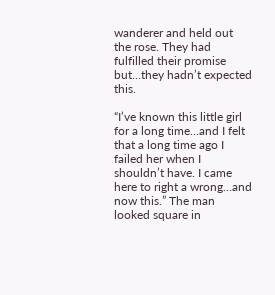wanderer and held out the rose. They had fulfilled their promise but…they hadn’t expected this.

“I’ve known this little girl for a long time…and I felt that a long time ago I failed her when I shouldn’t have. I came here to right a wrong…and now this.” The man looked square in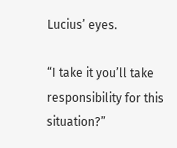Lucius’ eyes.

“I take it you’ll take responsibility for this situation?”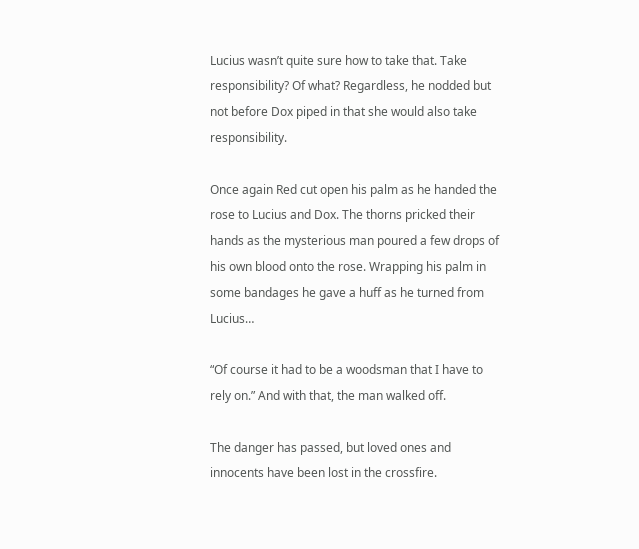Lucius wasn’t quite sure how to take that. Take responsibility? Of what? Regardless, he nodded but not before Dox piped in that she would also take responsibility.

Once again Red cut open his palm as he handed the rose to Lucius and Dox. The thorns pricked their hands as the mysterious man poured a few drops of his own blood onto the rose. Wrapping his palm in some bandages he gave a huff as he turned from Lucius…

“Of course it had to be a woodsman that I have to rely on.” And with that, the man walked off.

The danger has passed, but loved ones and innocents have been lost in the crossfire.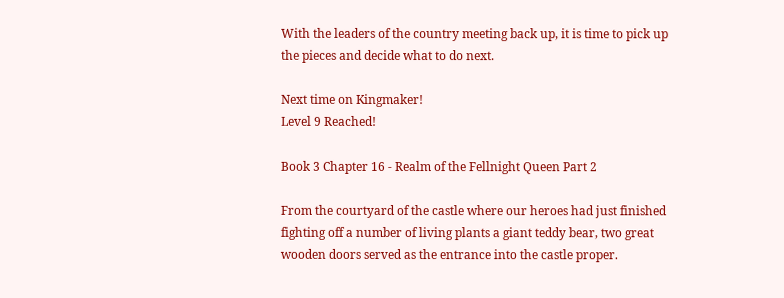With the leaders of the country meeting back up, it is time to pick up the pieces and decide what to do next.

Next time on Kingmaker!
Level 9 Reached!

Book 3 Chapter 16 - Realm of the Fellnight Queen Part 2

From the courtyard of the castle where our heroes had just finished fighting off a number of living plants a giant teddy bear, two great wooden doors served as the entrance into the castle proper.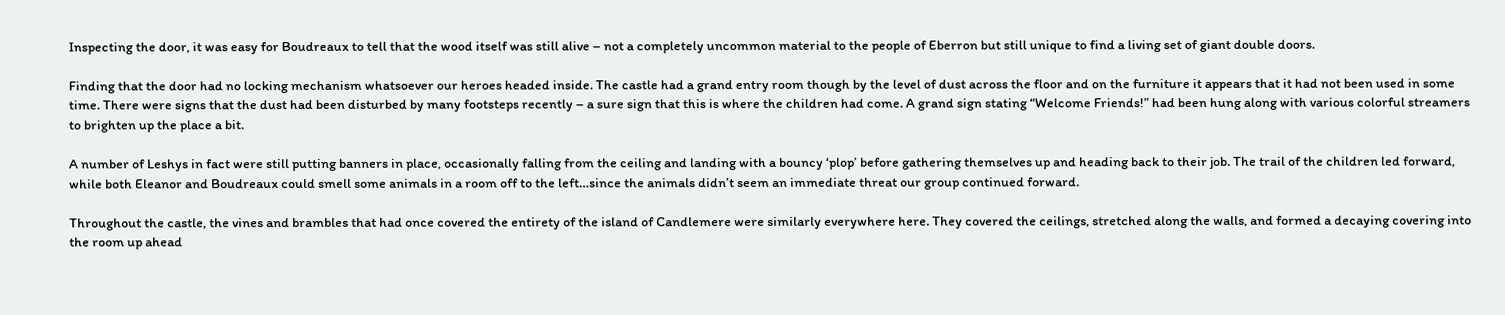Inspecting the door, it was easy for Boudreaux to tell that the wood itself was still alive – not a completely uncommon material to the people of Eberron but still unique to find a living set of giant double doors.

Finding that the door had no locking mechanism whatsoever our heroes headed inside. The castle had a grand entry room though by the level of dust across the floor and on the furniture it appears that it had not been used in some time. There were signs that the dust had been disturbed by many footsteps recently – a sure sign that this is where the children had come. A grand sign stating “Welcome Friends!” had been hung along with various colorful streamers to brighten up the place a bit.

A number of Leshys in fact were still putting banners in place, occasionally falling from the ceiling and landing with a bouncy ‘plop’ before gathering themselves up and heading back to their job. The trail of the children led forward, while both Eleanor and Boudreaux could smell some animals in a room off to the left…since the animals didn’t seem an immediate threat our group continued forward.

Throughout the castle, the vines and brambles that had once covered the entirety of the island of Candlemere were similarly everywhere here. They covered the ceilings, stretched along the walls, and formed a decaying covering into the room up ahead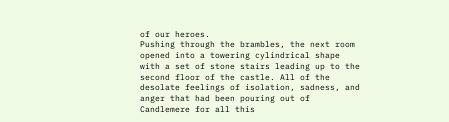of our heroes.
Pushing through the brambles, the next room opened into a towering cylindrical shape with a set of stone stairs leading up to the second floor of the castle. All of the desolate feelings of isolation, sadness, and anger that had been pouring out of Candlemere for all this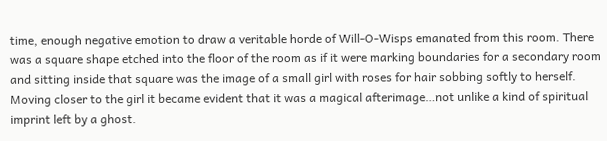time, enough negative emotion to draw a veritable horde of Will-O-Wisps emanated from this room. There was a square shape etched into the floor of the room as if it were marking boundaries for a secondary room and sitting inside that square was the image of a small girl with roses for hair sobbing softly to herself. Moving closer to the girl it became evident that it was a magical afterimage…not unlike a kind of spiritual imprint left by a ghost.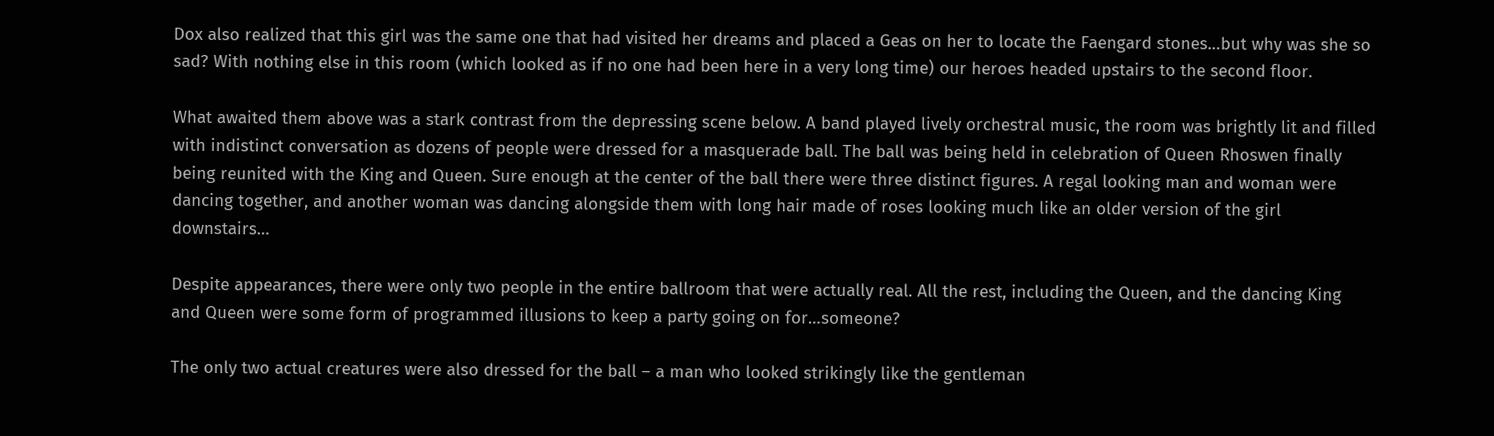Dox also realized that this girl was the same one that had visited her dreams and placed a Geas on her to locate the Faengard stones…but why was she so sad? With nothing else in this room (which looked as if no one had been here in a very long time) our heroes headed upstairs to the second floor.

What awaited them above was a stark contrast from the depressing scene below. A band played lively orchestral music, the room was brightly lit and filled with indistinct conversation as dozens of people were dressed for a masquerade ball. The ball was being held in celebration of Queen Rhoswen finally being reunited with the King and Queen. Sure enough at the center of the ball there were three distinct figures. A regal looking man and woman were dancing together, and another woman was dancing alongside them with long hair made of roses looking much like an older version of the girl downstairs…

Despite appearances, there were only two people in the entire ballroom that were actually real. All the rest, including the Queen, and the dancing King and Queen were some form of programmed illusions to keep a party going on for…someone?

The only two actual creatures were also dressed for the ball – a man who looked strikingly like the gentleman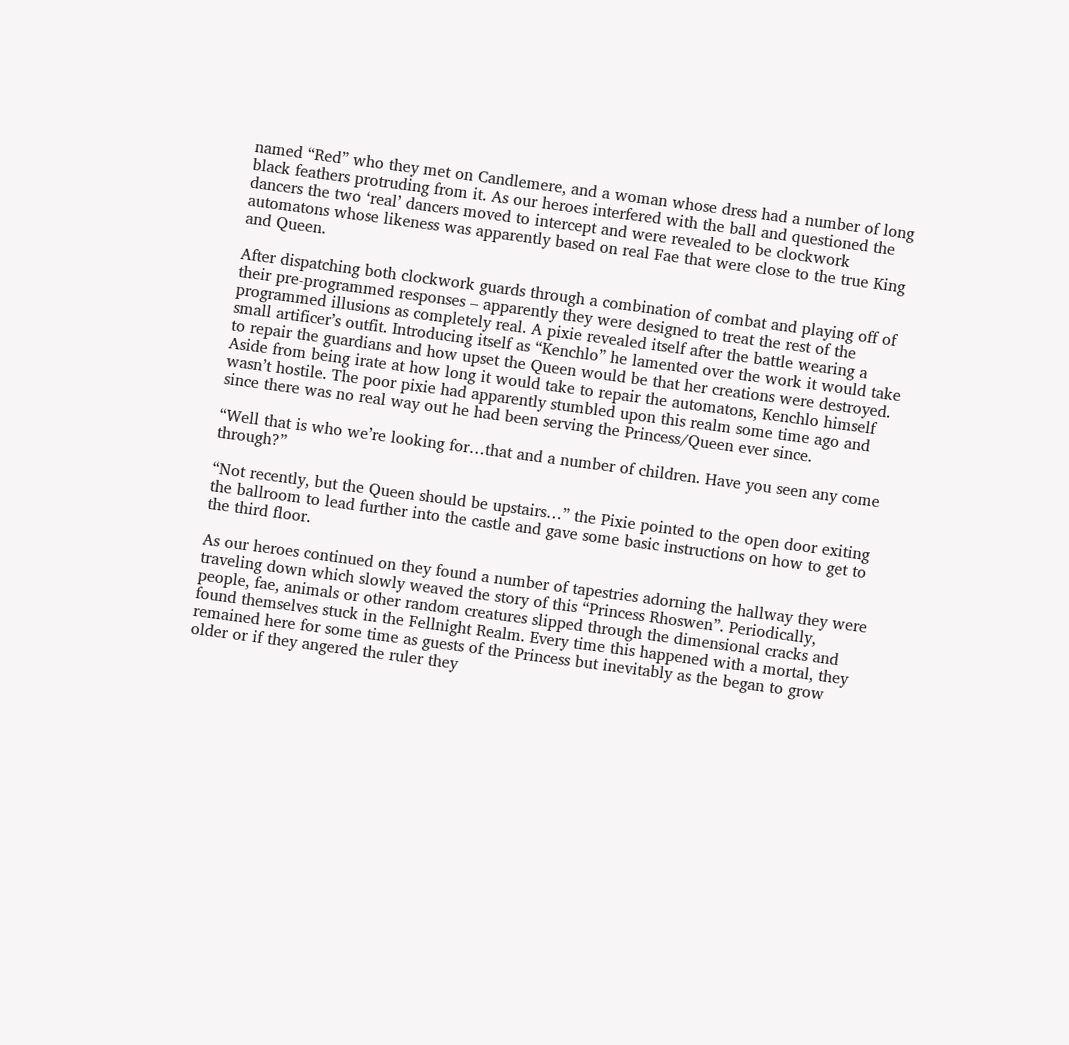named “Red” who they met on Candlemere, and a woman whose dress had a number of long black feathers protruding from it. As our heroes interfered with the ball and questioned the dancers the two ‘real’ dancers moved to intercept and were revealed to be clockwork automatons whose likeness was apparently based on real Fae that were close to the true King and Queen.

After dispatching both clockwork guards through a combination of combat and playing off of their pre-programmed responses – apparently they were designed to treat the rest of the programmed illusions as completely real. A pixie revealed itself after the battle wearing a small artificer’s outfit. Introducing itself as “Kenchlo” he lamented over the work it would take to repair the guardians and how upset the Queen would be that her creations were destroyed. Aside from being irate at how long it would take to repair the automatons, Kenchlo himself wasn’t hostile. The poor pixie had apparently stumbled upon this realm some time ago and since there was no real way out he had been serving the Princess/Queen ever since.

“Well that is who we’re looking for…that and a number of children. Have you seen any come through?”

“Not recently, but the Queen should be upstairs…” the Pixie pointed to the open door exiting the ballroom to lead further into the castle and gave some basic instructions on how to get to the third floor.

As our heroes continued on they found a number of tapestries adorning the hallway they were traveling down which slowly weaved the story of this “Princess Rhoswen”. Periodically, people, fae, animals or other random creatures slipped through the dimensional cracks and found themselves stuck in the Fellnight Realm. Every time this happened with a mortal, they remained here for some time as guests of the Princess but inevitably as the began to grow older or if they angered the ruler they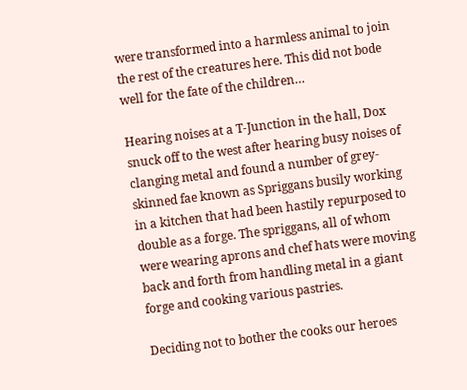were transformed into a harmless animal to join the rest of the creatures here. This did not bode well for the fate of the children…

Hearing noises at a T-Junction in the hall, Dox snuck off to the west after hearing busy noises of clanging metal and found a number of grey-skinned fae known as Spriggans busily working in a kitchen that had been hastily repurposed to double as a forge. The spriggans, all of whom were wearing aprons and chef hats were moving back and forth from handling metal in a giant forge and cooking various pastries.

Deciding not to bother the cooks our heroes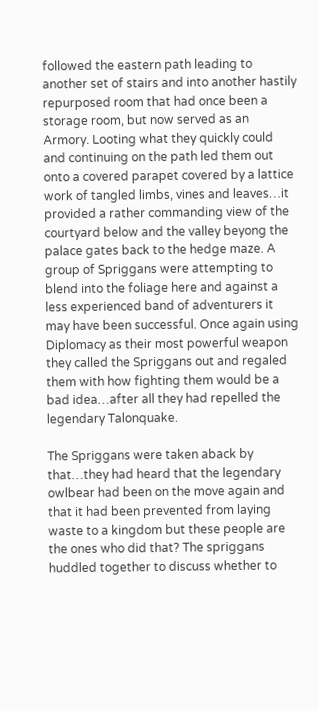followed the eastern path leading to another set of stairs and into another hastily repurposed room that had once been a storage room, but now served as an Armory. Looting what they quickly could and continuing on the path led them out onto a covered parapet covered by a lattice work of tangled limbs, vines and leaves…it provided a rather commanding view of the courtyard below and the valley beyong the palace gates back to the hedge maze. A group of Spriggans were attempting to blend into the foliage here and against a less experienced band of adventurers it may have been successful. Once again using Diplomacy as their most powerful weapon they called the Spriggans out and regaled them with how fighting them would be a bad idea…after all they had repelled the legendary Talonquake.

The Spriggans were taken aback by that…they had heard that the legendary owlbear had been on the move again and that it had been prevented from laying waste to a kingdom but these people are the ones who did that? The spriggans huddled together to discuss whether to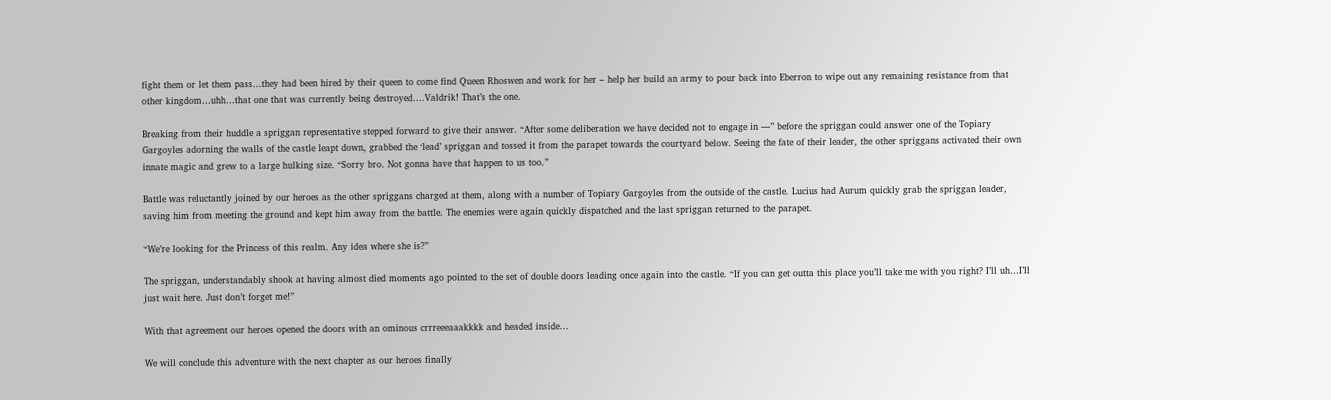fight them or let them pass…they had been hired by their queen to come find Queen Rhoswen and work for her – help her build an army to pour back into Eberron to wipe out any remaining resistance from that other kingdom…uhh…that one that was currently being destroyed….Valdrik! That’s the one.

Breaking from their huddle a spriggan representative stepped forward to give their answer. “After some deliberation we have decided not to engage in —” before the spriggan could answer one of the Topiary Gargoyles adorning the walls of the castle leapt down, grabbed the ‘lead’ spriggan and tossed it from the parapet towards the courtyard below. Seeing the fate of their leader, the other spriggans activated their own innate magic and grew to a large hulking size. “Sorry bro. Not gonna have that happen to us too.”

Battle was reluctantly joined by our heroes as the other spriggans charged at them, along with a number of Topiary Gargoyles from the outside of the castle. Lucius had Aurum quickly grab the spriggan leader, saving him from meeting the ground and kept him away from the battle. The enemies were again quickly dispatched and the last spriggan returned to the parapet.

“We’re looking for the Princess of this realm. Any idea where she is?”

The spriggan, understandably shook at having almost died moments ago pointed to the set of double doors leading once again into the castle. “If you can get outta this place you’ll take me with you right? I’ll uh…I’ll just wait here. Just don’t forget me!”

With that agreement our heroes opened the doors with an ominous crrreeeaaakkkk and headed inside…

We will conclude this adventure with the next chapter as our heroes finally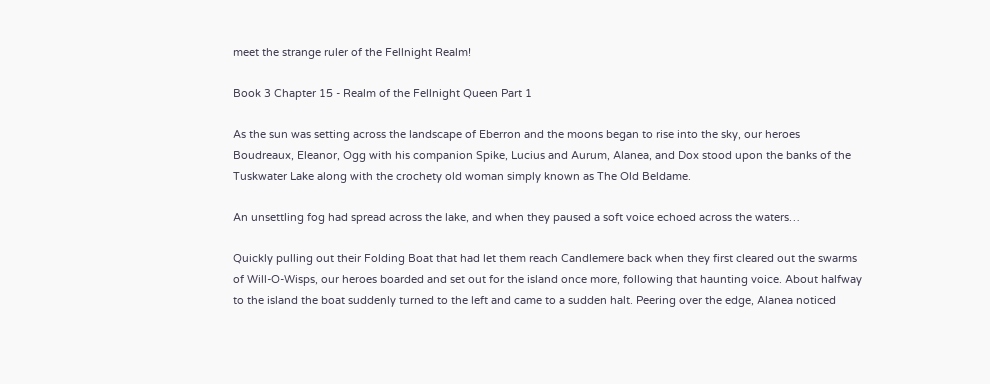meet the strange ruler of the Fellnight Realm!

Book 3 Chapter 15 - Realm of the Fellnight Queen Part 1

As the sun was setting across the landscape of Eberron and the moons began to rise into the sky, our heroes Boudreaux, Eleanor, Ogg with his companion Spike, Lucius and Aurum, Alanea, and Dox stood upon the banks of the Tuskwater Lake along with the crochety old woman simply known as The Old Beldame.

An unsettling fog had spread across the lake, and when they paused a soft voice echoed across the waters…

Quickly pulling out their Folding Boat that had let them reach Candlemere back when they first cleared out the swarms of Will-O-Wisps, our heroes boarded and set out for the island once more, following that haunting voice. About halfway to the island the boat suddenly turned to the left and came to a sudden halt. Peering over the edge, Alanea noticed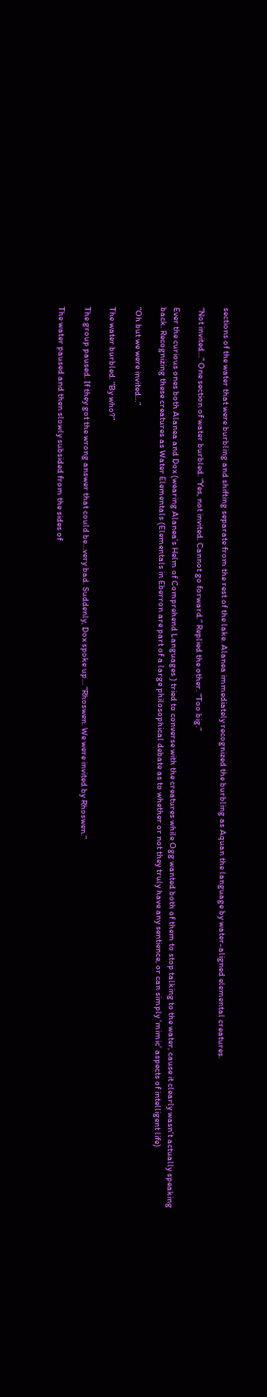sections of the water that were burbling and shifting separate from the rest of the lake. Alanea immediately recognized the burbling as Aquan the language by water-aligned elemental creatures.

“Not invited…” One section of water burbled. “Yes, not invited. Cannot go forward.” Replied the other. “Too big.”

Ever the curious ones both Alanea and Dox (wearing Alanea’s Helm of Comprehend Languages ) tried to converse with the creatures while Ogg wanted both of them to stop talking to the water, cause it clearly wasn’t actually speaking back. Recognizing these creatures as Water Elementals (Elementals in Eberron are part of a large philosophical debate as to whether or not they truly have any sentience, or can simply ‘mimic’ aspects of intelligent life)

“Oh but we were invited…”

The water burbled. “By who?”

The group paused. If they got the wrong answer that could be…very bad. Suddenly, Dox spoke up… “Rhoswen. We were invited by Rhoswen.”

The water paused and then slowly subsided from the sides of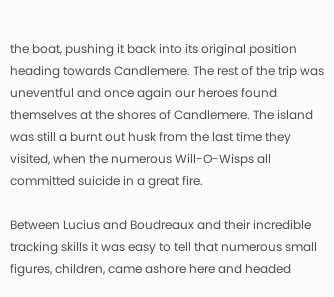the boat, pushing it back into its original position heading towards Candlemere. The rest of the trip was uneventful and once again our heroes found themselves at the shores of Candlemere. The island was still a burnt out husk from the last time they visited, when the numerous Will-O-Wisps all committed suicide in a great fire.

Between Lucius and Boudreaux and their incredible tracking skills it was easy to tell that numerous small figures, children, came ashore here and headed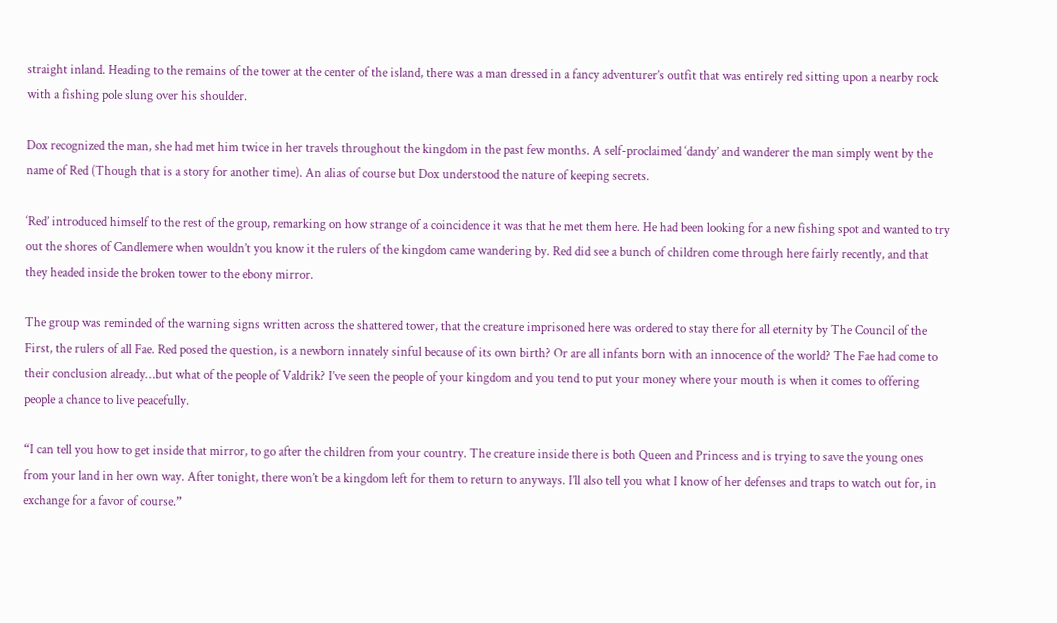straight inland. Heading to the remains of the tower at the center of the island, there was a man dressed in a fancy adventurer’s outfit that was entirely red sitting upon a nearby rock with a fishing pole slung over his shoulder.

Dox recognized the man, she had met him twice in her travels throughout the kingdom in the past few months. A self-proclaimed ‘dandy’ and wanderer the man simply went by the name of Red (Though that is a story for another time). An alias of course but Dox understood the nature of keeping secrets.

‘Red’ introduced himself to the rest of the group, remarking on how strange of a coincidence it was that he met them here. He had been looking for a new fishing spot and wanted to try out the shores of Candlemere when wouldn’t you know it the rulers of the kingdom came wandering by. Red did see a bunch of children come through here fairly recently, and that they headed inside the broken tower to the ebony mirror.

The group was reminded of the warning signs written across the shattered tower, that the creature imprisoned here was ordered to stay there for all eternity by The Council of the First, the rulers of all Fae. Red posed the question, is a newborn innately sinful because of its own birth? Or are all infants born with an innocence of the world? The Fae had come to their conclusion already…but what of the people of Valdrik? I’ve seen the people of your kingdom and you tend to put your money where your mouth is when it comes to offering people a chance to live peacefully.

“I can tell you how to get inside that mirror, to go after the children from your country. The creature inside there is both Queen and Princess and is trying to save the young ones from your land in her own way. After tonight, there won’t be a kingdom left for them to return to anyways. I’ll also tell you what I know of her defenses and traps to watch out for, in exchange for a favor of course.”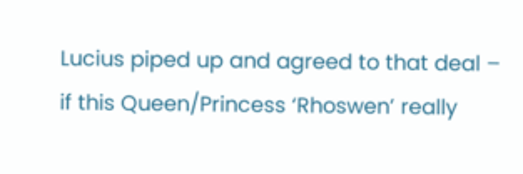Lucius piped up and agreed to that deal – if this Queen/Princess ‘Rhoswen’ really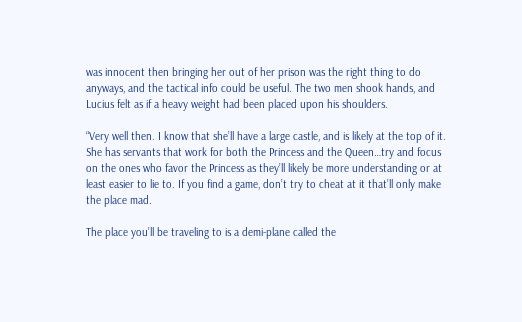was innocent then bringing her out of her prison was the right thing to do anyways, and the tactical info could be useful. The two men shook hands, and Lucius felt as if a heavy weight had been placed upon his shoulders.

“Very well then. I know that she’ll have a large castle, and is likely at the top of it. She has servants that work for both the Princess and the Queen…try and focus on the ones who favor the Princess as they’ll likely be more understanding or at least easier to lie to. If you find a game, don’t try to cheat at it that’ll only make the place mad.

The place you’ll be traveling to is a demi-plane called the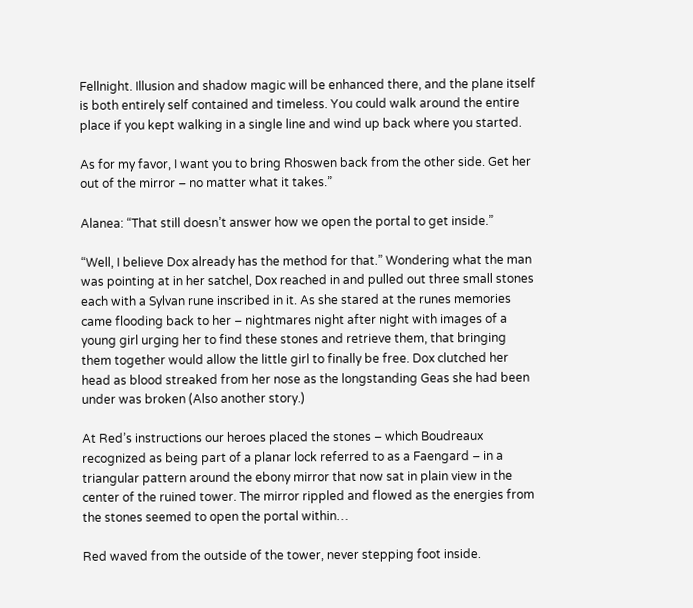Fellnight. Illusion and shadow magic will be enhanced there, and the plane itself is both entirely self contained and timeless. You could walk around the entire place if you kept walking in a single line and wind up back where you started.

As for my favor, I want you to bring Rhoswen back from the other side. Get her out of the mirror – no matter what it takes.”

Alanea: “That still doesn’t answer how we open the portal to get inside.”

“Well, I believe Dox already has the method for that.” Wondering what the man was pointing at in her satchel, Dox reached in and pulled out three small stones each with a Sylvan rune inscribed in it. As she stared at the runes memories came flooding back to her – nightmares night after night with images of a young girl urging her to find these stones and retrieve them, that bringing them together would allow the little girl to finally be free. Dox clutched her head as blood streaked from her nose as the longstanding Geas she had been under was broken (Also another story.)

At Red’s instructions our heroes placed the stones – which Boudreaux recognized as being part of a planar lock referred to as a Faengard – in a triangular pattern around the ebony mirror that now sat in plain view in the center of the ruined tower. The mirror rippled and flowed as the energies from the stones seemed to open the portal within…

Red waved from the outside of the tower, never stepping foot inside.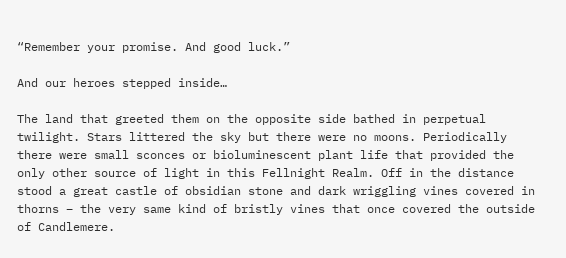“Remember your promise. And good luck.”

And our heroes stepped inside…

The land that greeted them on the opposite side bathed in perpetual twilight. Stars littered the sky but there were no moons. Periodically there were small sconces or bioluminescent plant life that provided the only other source of light in this Fellnight Realm. Off in the distance stood a great castle of obsidian stone and dark wriggling vines covered in thorns – the very same kind of bristly vines that once covered the outside of Candlemere.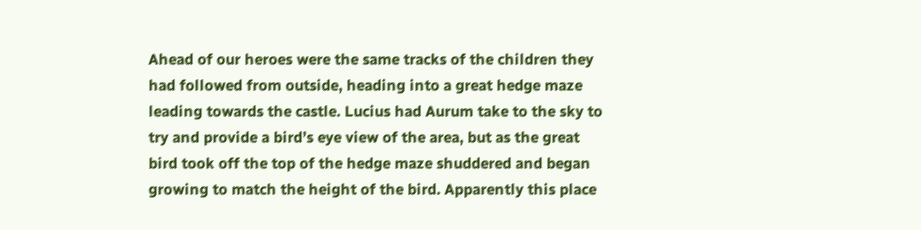Ahead of our heroes were the same tracks of the children they had followed from outside, heading into a great hedge maze leading towards the castle. Lucius had Aurum take to the sky to try and provide a bird’s eye view of the area, but as the great bird took off the top of the hedge maze shuddered and began growing to match the height of the bird. Apparently this place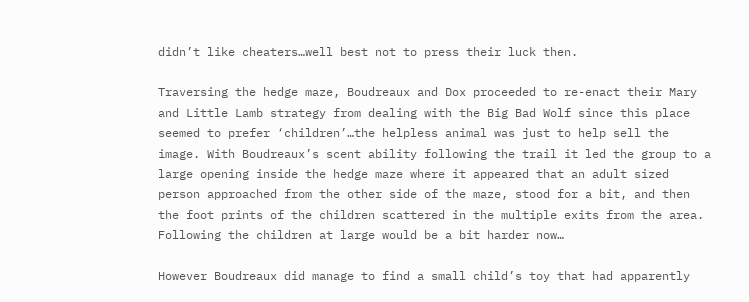didn’t like cheaters…well best not to press their luck then.

Traversing the hedge maze, Boudreaux and Dox proceeded to re-enact their Mary and Little Lamb strategy from dealing with the Big Bad Wolf since this place seemed to prefer ‘children’…the helpless animal was just to help sell the image. With Boudreaux’s scent ability following the trail it led the group to a large opening inside the hedge maze where it appeared that an adult sized person approached from the other side of the maze, stood for a bit, and then the foot prints of the children scattered in the multiple exits from the area. Following the children at large would be a bit harder now…

However Boudreaux did manage to find a small child’s toy that had apparently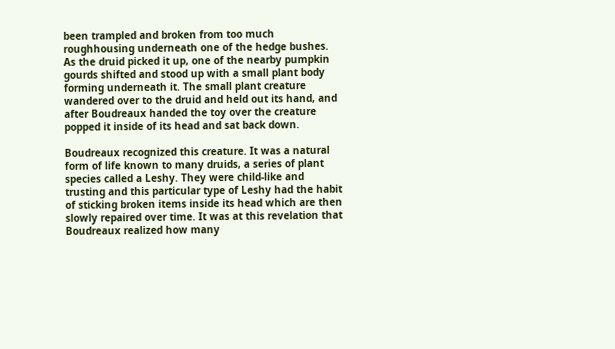been trampled and broken from too much roughhousing underneath one of the hedge bushes. As the druid picked it up, one of the nearby pumpkin gourds shifted and stood up with a small plant body forming underneath it. The small plant creature wandered over to the druid and held out its hand, and after Boudreaux handed the toy over the creature popped it inside of its head and sat back down.

Boudreaux recognized this creature. It was a natural form of life known to many druids, a series of plant species called a Leshy. They were child-like and trusting and this particular type of Leshy had the habit of sticking broken items inside its head which are then slowly repaired over time. It was at this revelation that Boudreaux realized how many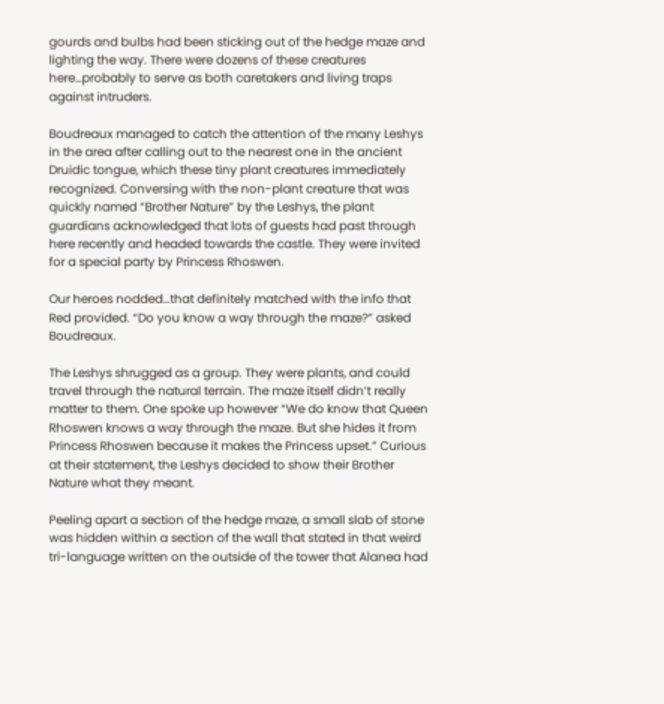gourds and bulbs had been sticking out of the hedge maze and lighting the way. There were dozens of these creatures here…probably to serve as both caretakers and living traps against intruders.

Boudreaux managed to catch the attention of the many Leshys in the area after calling out to the nearest one in the ancient Druidic tongue, which these tiny plant creatures immediately recognized. Conversing with the non-plant creature that was quickly named “Brother Nature” by the Leshys, the plant guardians acknowledged that lots of guests had past through here recently and headed towards the castle. They were invited for a special party by Princess Rhoswen.

Our heroes nodded…that definitely matched with the info that Red provided. “Do you know a way through the maze?” asked Boudreaux.

The Leshys shrugged as a group. They were plants, and could travel through the natural terrain. The maze itself didn’t really matter to them. One spoke up however “We do know that Queen Rhoswen knows a way through the maze. But she hides it from Princess Rhoswen because it makes the Princess upset.” Curious at their statement, the Leshys decided to show their Brother Nature what they meant.

Peeling apart a section of the hedge maze, a small slab of stone was hidden within a section of the wall that stated in that weird tri-language written on the outside of the tower that Alanea had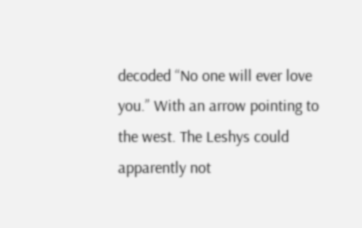decoded “No one will ever love you.” With an arrow pointing to the west. The Leshys could apparently not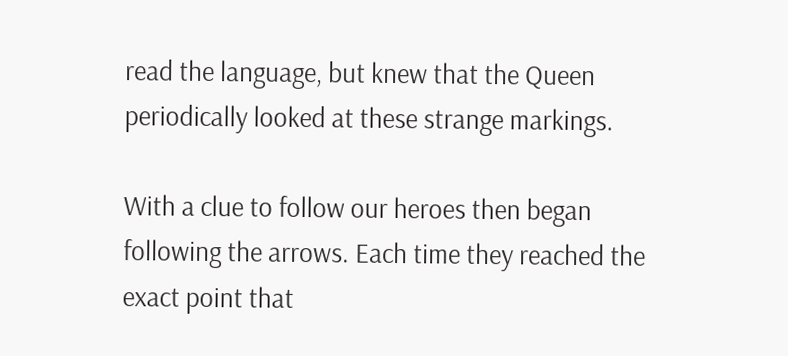read the language, but knew that the Queen periodically looked at these strange markings.

With a clue to follow our heroes then began following the arrows. Each time they reached the exact point that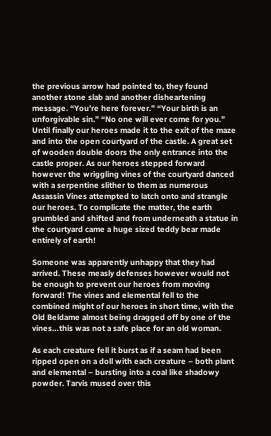the previous arrow had pointed to, they found another stone slab and another disheartening message. “You’re here forever.” “Your birth is an unforgivable sin.” “No one will ever come for you.” Until finally our heroes made it to the exit of the maze and into the open courtyard of the castle. A great set of wooden double doors the only entrance into the castle proper. As our heroes stepped forward however the wriggling vines of the courtyard danced with a serpentine slither to them as numerous Assassin Vines attempted to latch onto and strangle our heroes. To complicate the matter, the earth grumbled and shifted and from underneath a statue in the courtyard came a huge sized teddy bear made entirely of earth!

Someone was apparently unhappy that they had arrived. These measly defenses however would not be enough to prevent our heroes from moving forward! The vines and elemental fell to the combined might of our heroes in short time, with the Old Beldame almost being dragged off by one of the vines…this was not a safe place for an old woman.

As each creature fell it burst as if a seam had been ripped open on a doll with each creature – both plant and elemental – bursting into a coal like shadowy powder. Tarvis mused over this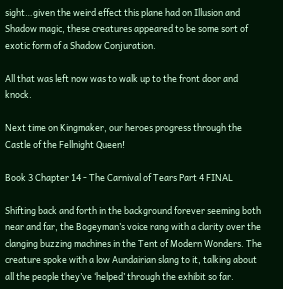sight…given the weird effect this plane had on Illusion and Shadow magic, these creatures appeared to be some sort of exotic form of a Shadow Conjuration.

All that was left now was to walk up to the front door and knock.

Next time on Kingmaker, our heroes progress through the Castle of the Fellnight Queen!

Book 3 Chapter 14 - The Carnival of Tears Part 4 FINAL

Shifting back and forth in the background forever seeming both near and far, the Bogeyman’s voice rang with a clarity over the clanging buzzing machines in the Tent of Modern Wonders. The creature spoke with a low Aundairian slang to it, talking about all the people they’ve ‘helped’ through the exhibit so far.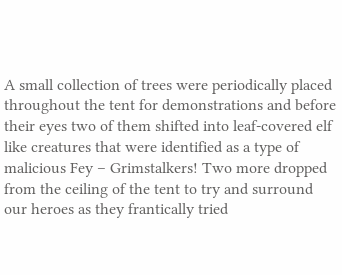A small collection of trees were periodically placed throughout the tent for demonstrations and before their eyes two of them shifted into leaf-covered elf like creatures that were identified as a type of malicious Fey – Grimstalkers! Two more dropped from the ceiling of the tent to try and surround our heroes as they frantically tried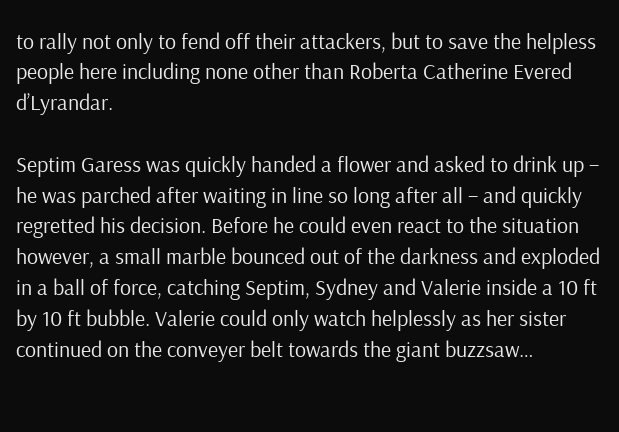to rally not only to fend off their attackers, but to save the helpless people here including none other than Roberta Catherine Evered d’Lyrandar.

Septim Garess was quickly handed a flower and asked to drink up – he was parched after waiting in line so long after all – and quickly regretted his decision. Before he could even react to the situation however, a small marble bounced out of the darkness and exploded in a ball of force, catching Septim, Sydney and Valerie inside a 10 ft by 10 ft bubble. Valerie could only watch helplessly as her sister continued on the conveyer belt towards the giant buzzsaw…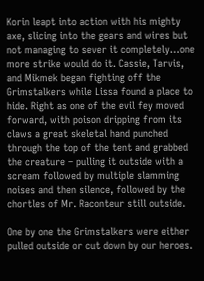Korin leapt into action with his mighty axe, slicing into the gears and wires but not managing to sever it completely…one more strike would do it. Cassie, Tarvis, and Mikmek began fighting off the Grimstalkers while Lissa found a place to hide. Right as one of the evil fey moved forward, with poison dripping from its claws a great skeletal hand punched through the top of the tent and grabbed the creature – pulling it outside with a scream followed by multiple slamming noises and then silence, followed by the chortles of Mr. Raconteur still outside.

One by one the Grimstalkers were either pulled outside or cut down by our heroes.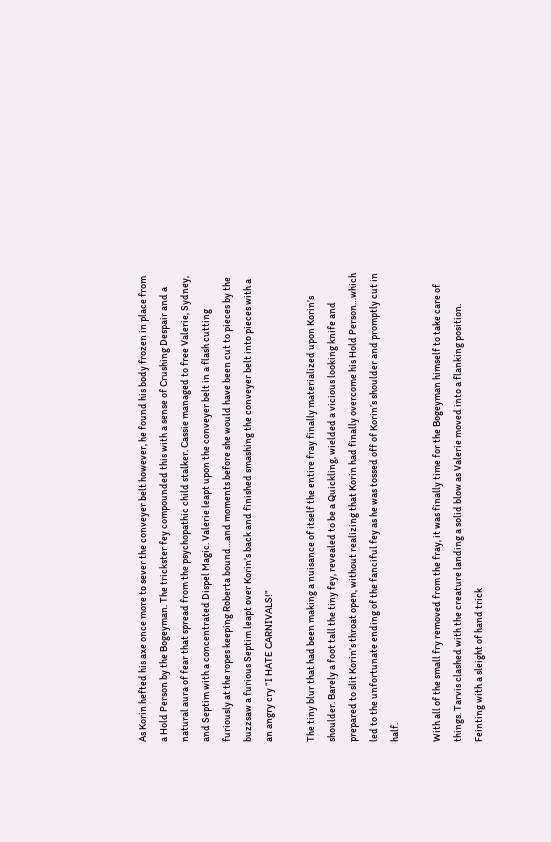As Korin hefted his axe once more to sever the conveyer belt however, he found his body frozen in place from a Hold Person by the Bogeyman. The trickster fey compounded this with a sense of Crushing Despair and a natural aura of fear that spread from the psychopathic child stalker. Cassie managed to free Valerie, Sydney, and Septim with a concentrated Dispel Magic. Valerie leapt upon the conveyer belt in a flash cutting furiously at the ropes keeping Roberta bound…and moments before she would have been cut to pieces by the buzzsaw a furious Septim leapt over Korin’s back and finished smashing the conveyer belt into pieces with a an angry cry “I HATE CARNIVALS!”

The tiny blur that had been making a nuisance of itself the entire fray finally materialized upon Korin’s shoulder. Barely a foot tall the tiny fey, revealed to be a Quickling, wielded a vicious looking knife and prepared to slit Korin’s throat open, without realizing that Korin had finally overcome his Hold Person…which led to the unfortunate ending of the fanciful fey as he was tossed off of Korin’s shoulder and promptly cut in half.

With all of the small fry removed from the fray, it was finally time for the Bogeyman himself to take care of things. Tarvis clashed with the creature landing a solid blow as Valerie moved into a flanking position. Feinting with a sleight of hand trick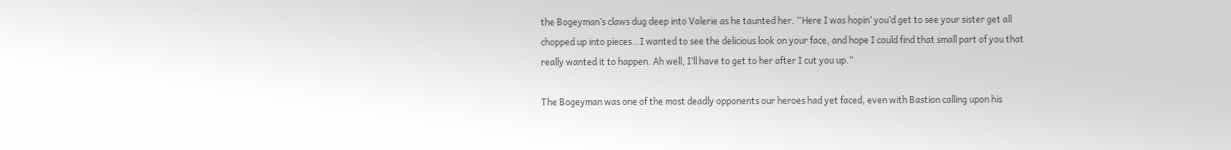the Bogeyman’s claws dug deep into Valerie as he taunted her. “Here I was hopin’ you’d get to see your sister get all chopped up into pieces…I wanted to see the delicious look on your face, and hope I could find that small part of you that really wanted it to happen. Ah well, I’ll have to get to her after I cut you up.”

The Bogeyman was one of the most deadly opponents our heroes had yet faced, even with Bastion calling upon his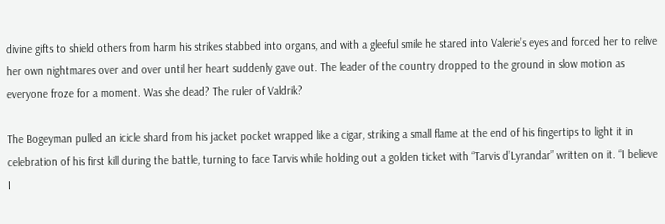divine gifts to shield others from harm his strikes stabbed into organs, and with a gleeful smile he stared into Valerie’s eyes and forced her to relive her own nightmares over and over until her heart suddenly gave out. The leader of the country dropped to the ground in slow motion as everyone froze for a moment. Was she dead? The ruler of Valdrik?

The Bogeyman pulled an icicle shard from his jacket pocket wrapped like a cigar, striking a small flame at the end of his fingertips to light it in celebration of his first kill during the battle, turning to face Tarvis while holding out a golden ticket with “Tarvis d’Lyrandar” written on it. “I believe I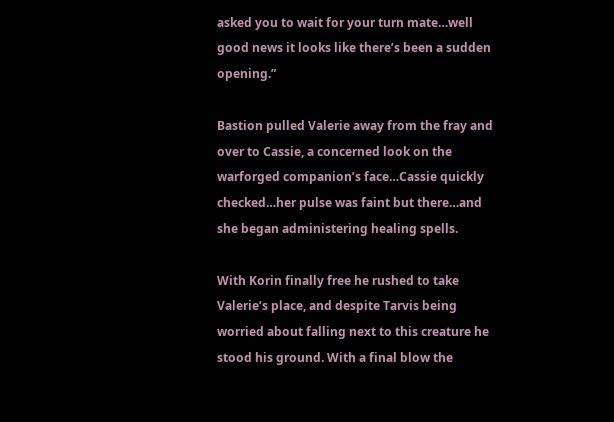asked you to wait for your turn mate…well good news it looks like there’s been a sudden opening.”

Bastion pulled Valerie away from the fray and over to Cassie, a concerned look on the warforged companion’s face…Cassie quickly checked…her pulse was faint but there…and she began administering healing spells.

With Korin finally free he rushed to take Valerie’s place, and despite Tarvis being worried about falling next to this creature he stood his ground. With a final blow the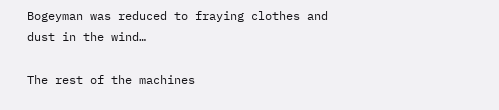Bogeyman was reduced to fraying clothes and dust in the wind…

The rest of the machines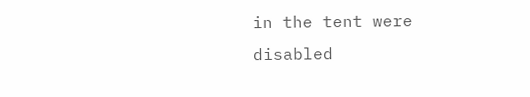in the tent were disabled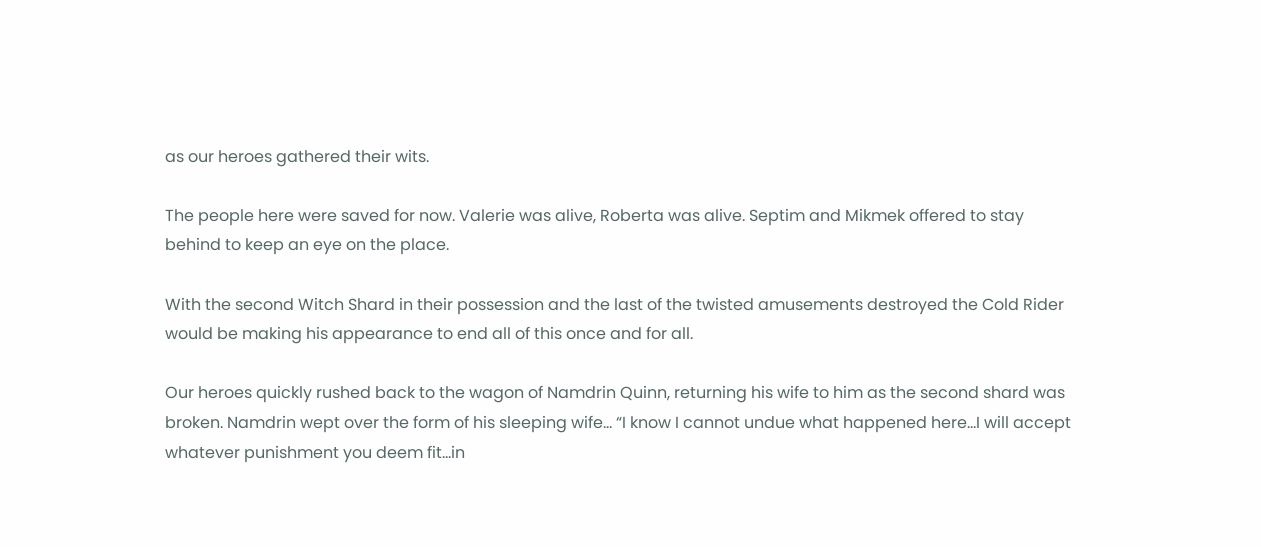as our heroes gathered their wits.

The people here were saved for now. Valerie was alive, Roberta was alive. Septim and Mikmek offered to stay behind to keep an eye on the place.

With the second Witch Shard in their possession and the last of the twisted amusements destroyed the Cold Rider would be making his appearance to end all of this once and for all.

Our heroes quickly rushed back to the wagon of Namdrin Quinn, returning his wife to him as the second shard was broken. Namdrin wept over the form of his sleeping wife… “I know I cannot undue what happened here…I will accept whatever punishment you deem fit…in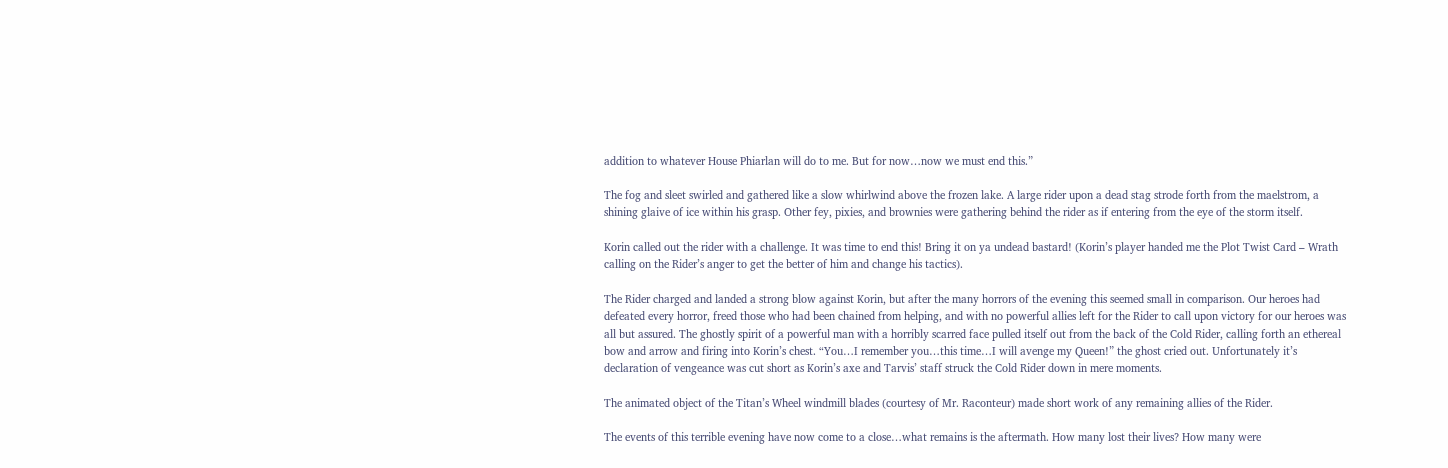addition to whatever House Phiarlan will do to me. But for now…now we must end this.”

The fog and sleet swirled and gathered like a slow whirlwind above the frozen lake. A large rider upon a dead stag strode forth from the maelstrom, a shining glaive of ice within his grasp. Other fey, pixies, and brownies were gathering behind the rider as if entering from the eye of the storm itself.

Korin called out the rider with a challenge. It was time to end this! Bring it on ya undead bastard! (Korin’s player handed me the Plot Twist Card – Wrath calling on the Rider’s anger to get the better of him and change his tactics).

The Rider charged and landed a strong blow against Korin, but after the many horrors of the evening this seemed small in comparison. Our heroes had defeated every horror, freed those who had been chained from helping, and with no powerful allies left for the Rider to call upon victory for our heroes was all but assured. The ghostly spirit of a powerful man with a horribly scarred face pulled itself out from the back of the Cold Rider, calling forth an ethereal bow and arrow and firing into Korin’s chest. “You…I remember you…this time…I will avenge my Queen!” the ghost cried out. Unfortunately it’s declaration of vengeance was cut short as Korin’s axe and Tarvis’ staff struck the Cold Rider down in mere moments.

The animated object of the Titan’s Wheel windmill blades (courtesy of Mr. Raconteur) made short work of any remaining allies of the Rider.

The events of this terrible evening have now come to a close…what remains is the aftermath. How many lost their lives? How many were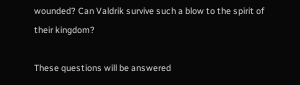wounded? Can Valdrik survive such a blow to the spirit of their kingdom?

These questions will be answered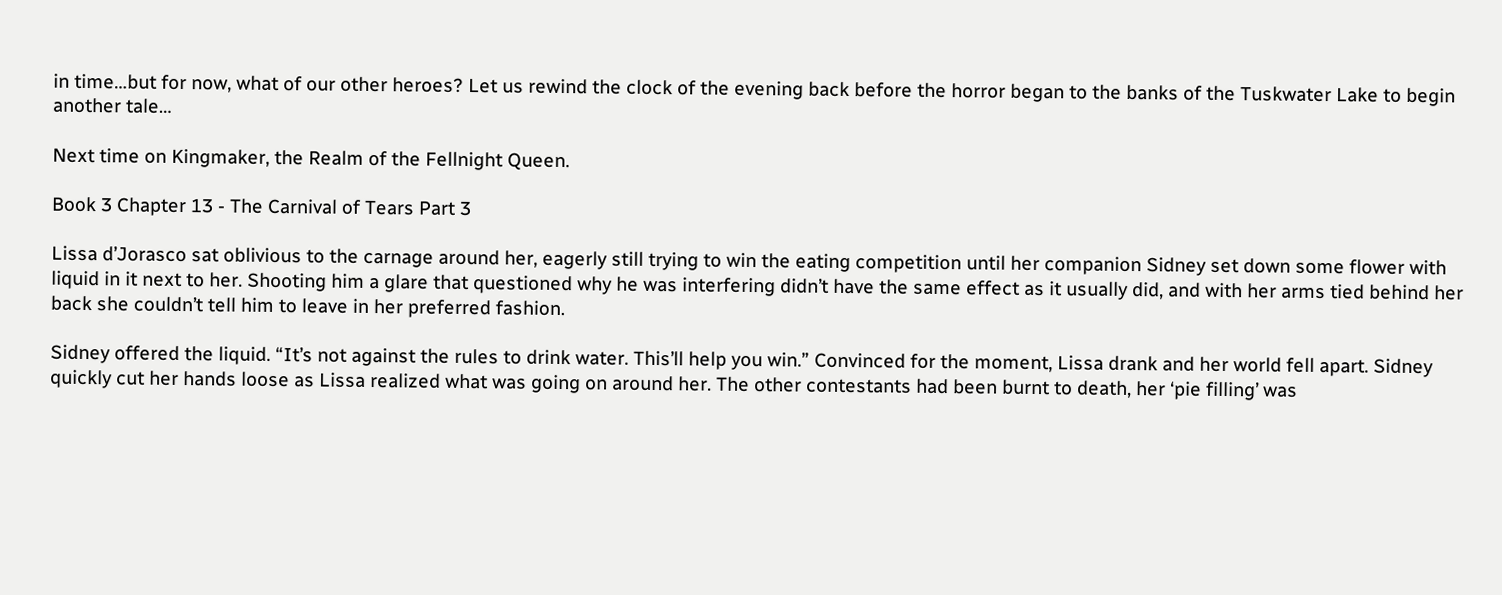in time…but for now, what of our other heroes? Let us rewind the clock of the evening back before the horror began to the banks of the Tuskwater Lake to begin another tale…

Next time on Kingmaker, the Realm of the Fellnight Queen.

Book 3 Chapter 13 - The Carnival of Tears Part 3

Lissa d’Jorasco sat oblivious to the carnage around her, eagerly still trying to win the eating competition until her companion Sidney set down some flower with liquid in it next to her. Shooting him a glare that questioned why he was interfering didn’t have the same effect as it usually did, and with her arms tied behind her back she couldn’t tell him to leave in her preferred fashion.

Sidney offered the liquid. “It’s not against the rules to drink water. This’ll help you win.” Convinced for the moment, Lissa drank and her world fell apart. Sidney quickly cut her hands loose as Lissa realized what was going on around her. The other contestants had been burnt to death, her ‘pie filling’ was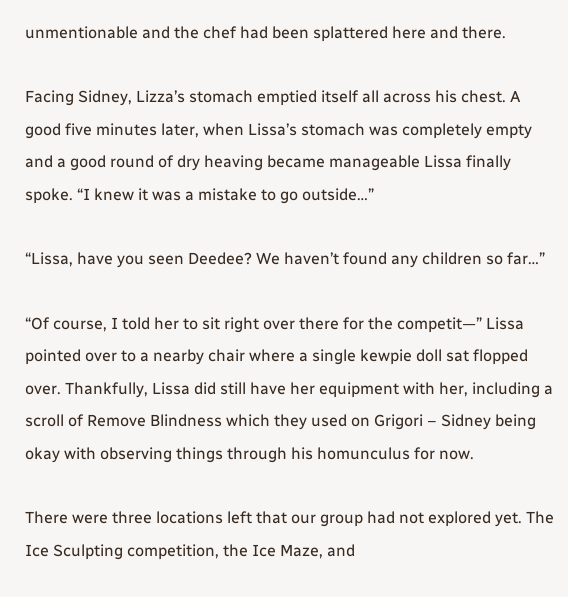unmentionable and the chef had been splattered here and there.

Facing Sidney, Lizza’s stomach emptied itself all across his chest. A good five minutes later, when Lissa’s stomach was completely empty and a good round of dry heaving became manageable Lissa finally spoke. “I knew it was a mistake to go outside…”

“Lissa, have you seen Deedee? We haven’t found any children so far…”

“Of course, I told her to sit right over there for the competit—” Lissa pointed over to a nearby chair where a single kewpie doll sat flopped over. Thankfully, Lissa did still have her equipment with her, including a scroll of Remove Blindness which they used on Grigori – Sidney being okay with observing things through his homunculus for now.

There were three locations left that our group had not explored yet. The Ice Sculpting competition, the Ice Maze, and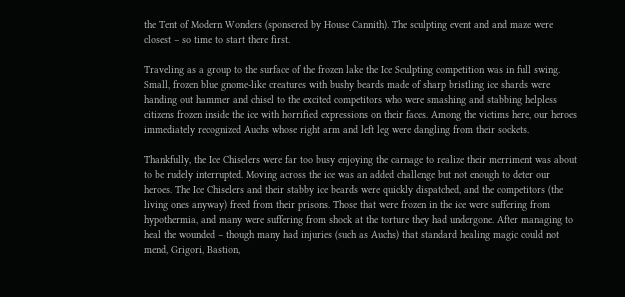the Tent of Modern Wonders (sponsered by House Cannith). The sculpting event and and maze were closest – so time to start there first.

Traveling as a group to the surface of the frozen lake the Ice Sculpting competition was in full swing. Small, frozen blue gnome-like creatures with bushy beards made of sharp bristling ice shards were handing out hammer and chisel to the excited competitors who were smashing and stabbing helpless citizens frozen inside the ice with horrified expressions on their faces. Among the victims here, our heroes immediately recognized Auchs whose right arm and left leg were dangling from their sockets.

Thankfully, the Ice Chiselers were far too busy enjoying the carnage to realize their merriment was about to be rudely interrupted. Moving across the ice was an added challenge but not enough to deter our heroes. The Ice Chiselers and their stabby ice beards were quickly dispatched, and the competitors (the living ones anyway) freed from their prisons. Those that were frozen in the ice were suffering from hypothermia, and many were suffering from shock at the torture they had undergone. After managing to heal the wounded – though many had injuries (such as Auchs) that standard healing magic could not mend, Grigori, Bastion,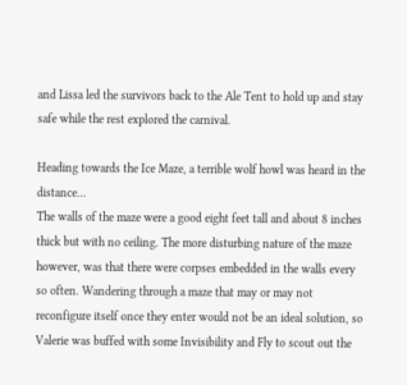and Lissa led the survivors back to the Ale Tent to hold up and stay safe while the rest explored the carnival.

Heading towards the Ice Maze, a terrible wolf howl was heard in the distance…
The walls of the maze were a good eight feet tall and about 8 inches thick but with no ceiling. The more disturbing nature of the maze however, was that there were corpses embedded in the walls every so often. Wandering through a maze that may or may not reconfigure itself once they enter would not be an ideal solution, so Valerie was buffed with some Invisibility and Fly to scout out the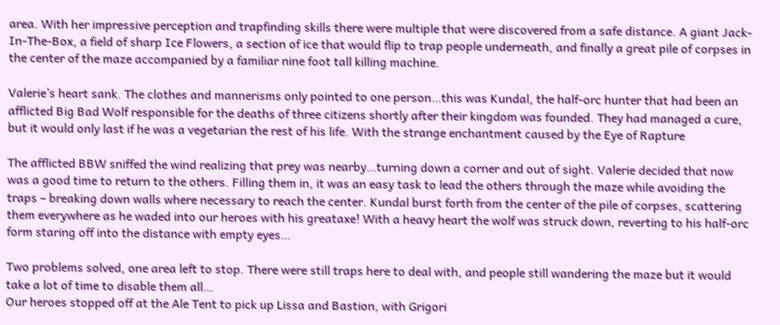area. With her impressive perception and trapfinding skills there were multiple that were discovered from a safe distance. A giant Jack-In-The-Box, a field of sharp Ice Flowers, a section of ice that would flip to trap people underneath, and finally a great pile of corpses in the center of the maze accompanied by a familiar nine foot tall killing machine.

Valerie’s heart sank. The clothes and mannerisms only pointed to one person…this was Kundal, the half-orc hunter that had been an afflicted Big Bad Wolf responsible for the deaths of three citizens shortly after their kingdom was founded. They had managed a cure, but it would only last if he was a vegetarian the rest of his life. With the strange enchantment caused by the Eye of Rapture

The afflicted BBW sniffed the wind realizing that prey was nearby…turning down a corner and out of sight. Valerie decided that now was a good time to return to the others. Filling them in, it was an easy task to lead the others through the maze while avoiding the traps – breaking down walls where necessary to reach the center. Kundal burst forth from the center of the pile of corpses, scattering them everywhere as he waded into our heroes with his greataxe! With a heavy heart the wolf was struck down, reverting to his half-orc form staring off into the distance with empty eyes…

Two problems solved, one area left to stop. There were still traps here to deal with, and people still wandering the maze but it would take a lot of time to disable them all…
Our heroes stopped off at the Ale Tent to pick up Lissa and Bastion, with Grigori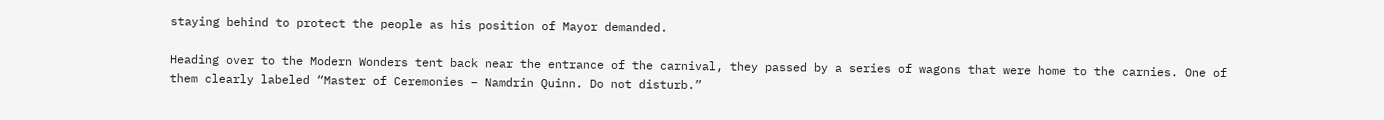staying behind to protect the people as his position of Mayor demanded.

Heading over to the Modern Wonders tent back near the entrance of the carnival, they passed by a series of wagons that were home to the carnies. One of them clearly labeled “Master of Ceremonies – Namdrin Quinn. Do not disturb.”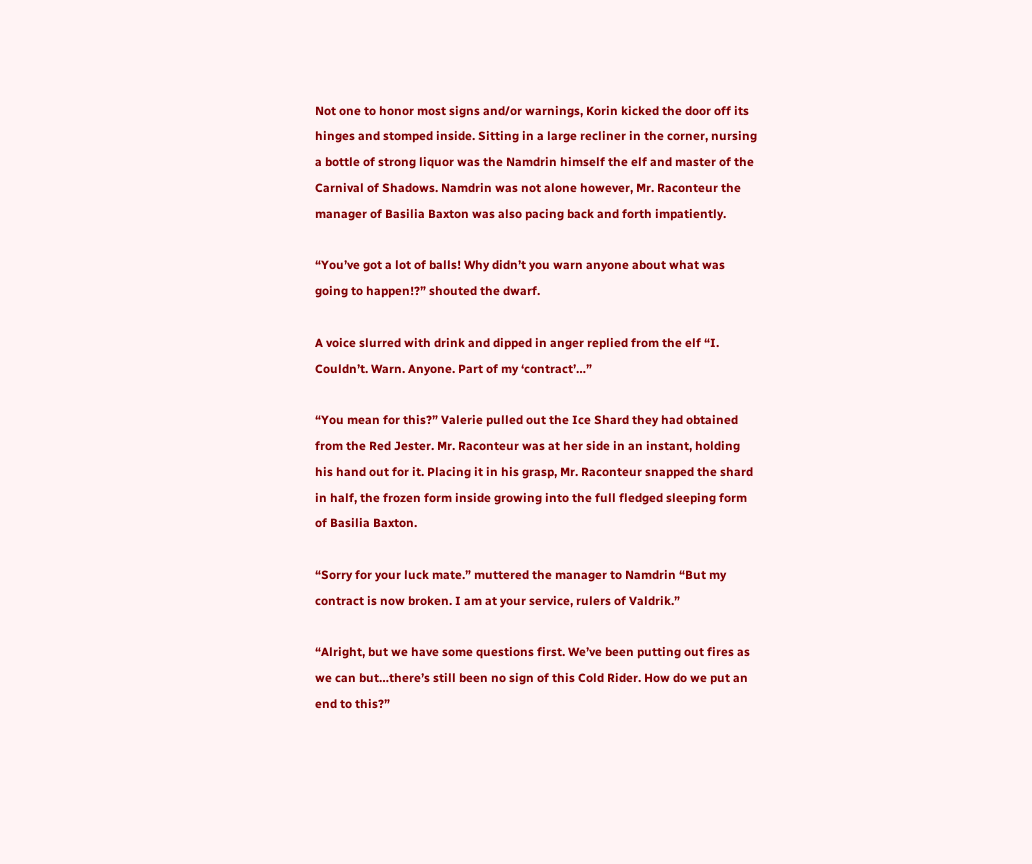Not one to honor most signs and/or warnings, Korin kicked the door off its hinges and stomped inside. Sitting in a large recliner in the corner, nursing a bottle of strong liquor was the Namdrin himself the elf and master of the Carnival of Shadows. Namdrin was not alone however, Mr. Raconteur the manager of Basilia Baxton was also pacing back and forth impatiently.

“You’ve got a lot of balls! Why didn’t you warn anyone about what was going to happen!?” shouted the dwarf.

A voice slurred with drink and dipped in anger replied from the elf “I. Couldn’t. Warn. Anyone. Part of my ‘contract’…”

“You mean for this?” Valerie pulled out the Ice Shard they had obtained from the Red Jester. Mr. Raconteur was at her side in an instant, holding his hand out for it. Placing it in his grasp, Mr. Raconteur snapped the shard in half, the frozen form inside growing into the full fledged sleeping form of Basilia Baxton.

“Sorry for your luck mate.” muttered the manager to Namdrin “But my contract is now broken. I am at your service, rulers of Valdrik.”

“Alright, but we have some questions first. We’ve been putting out fires as we can but…there’s still been no sign of this Cold Rider. How do we put an end to this?”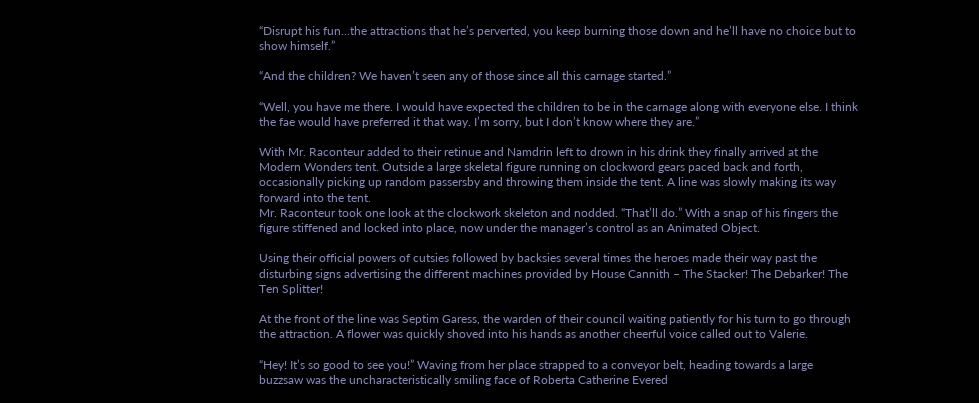“Disrupt his fun…the attractions that he’s perverted, you keep burning those down and he’ll have no choice but to show himself.”

“And the children? We haven’t seen any of those since all this carnage started.”

“Well, you have me there. I would have expected the children to be in the carnage along with everyone else. I think the fae would have preferred it that way. I’m sorry, but I don’t know where they are.”

With Mr. Raconteur added to their retinue and Namdrin left to drown in his drink they finally arrived at the Modern Wonders tent. Outside a large skeletal figure running on clockword gears paced back and forth, occasionally picking up random passersby and throwing them inside the tent. A line was slowly making its way forward into the tent.
Mr. Raconteur took one look at the clockwork skeleton and nodded. “That’ll do.” With a snap of his fingers the figure stiffened and locked into place, now under the manager’s control as an Animated Object.

Using their official powers of cutsies followed by backsies several times the heroes made their way past the disturbing signs advertising the different machines provided by House Cannith – The Stacker! The Debarker! The Ten Splitter!

At the front of the line was Septim Garess, the warden of their council waiting patiently for his turn to go through the attraction. A flower was quickly shoved into his hands as another cheerful voice called out to Valerie.

“Hey! It’s so good to see you!” Waving from her place strapped to a conveyor belt, heading towards a large buzzsaw was the uncharacteristically smiling face of Roberta Catherine Evered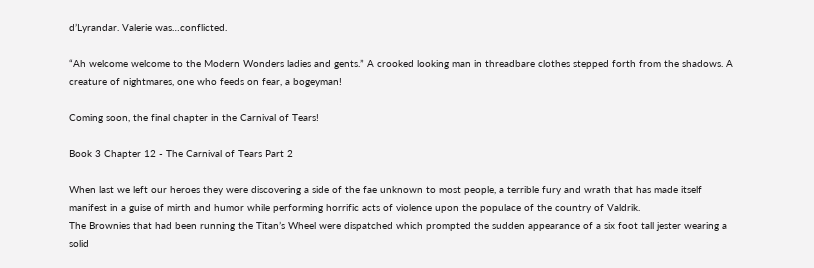d’Lyrandar. Valerie was…conflicted.

“Ah welcome welcome to the Modern Wonders ladies and gents.” A crooked looking man in threadbare clothes stepped forth from the shadows. A creature of nightmares, one who feeds on fear, a bogeyman!

Coming soon, the final chapter in the Carnival of Tears!

Book 3 Chapter 12 - The Carnival of Tears Part 2

When last we left our heroes they were discovering a side of the fae unknown to most people, a terrible fury and wrath that has made itself manifest in a guise of mirth and humor while performing horrific acts of violence upon the populace of the country of Valdrik.
The Brownies that had been running the Titan’s Wheel were dispatched which prompted the sudden appearance of a six foot tall jester wearing a solid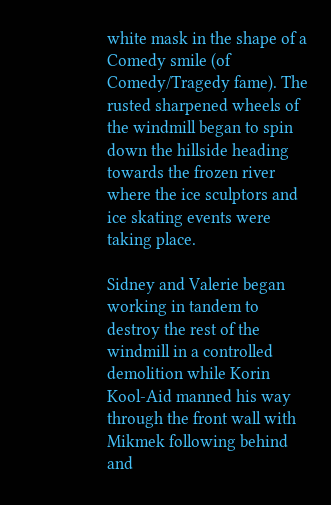white mask in the shape of a Comedy smile (of Comedy/Tragedy fame). The rusted sharpened wheels of the windmill began to spin down the hillside heading towards the frozen river where the ice sculptors and ice skating events were taking place.

Sidney and Valerie began working in tandem to destroy the rest of the windmill in a controlled demolition while Korin Kool-Aid manned his way through the front wall with Mikmek following behind and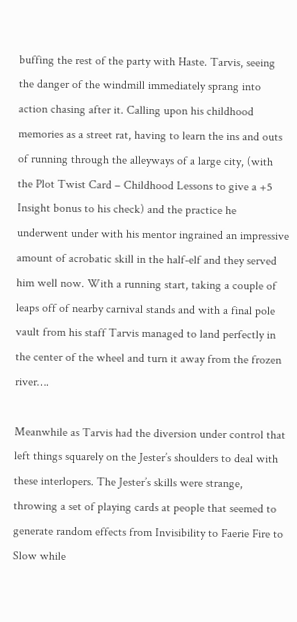buffing the rest of the party with Haste. Tarvis, seeing the danger of the windmill immediately sprang into action chasing after it. Calling upon his childhood memories as a street rat, having to learn the ins and outs of running through the alleyways of a large city, (with the Plot Twist Card – Childhood Lessons to give a +5 Insight bonus to his check) and the practice he underwent under with his mentor ingrained an impressive amount of acrobatic skill in the half-elf and they served him well now. With a running start, taking a couple of leaps off of nearby carnival stands and with a final pole vault from his staff Tarvis managed to land perfectly in the center of the wheel and turn it away from the frozen river….

Meanwhile as Tarvis had the diversion under control that left things squarely on the Jester’s shoulders to deal with these interlopers. The Jester’s skills were strange, throwing a set of playing cards at people that seemed to generate random effects from Invisibility to Faerie Fire to Slow while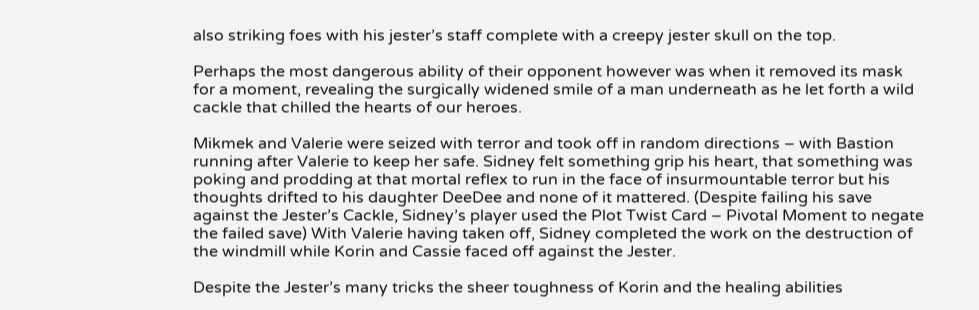also striking foes with his jester’s staff complete with a creepy jester skull on the top.

Perhaps the most dangerous ability of their opponent however was when it removed its mask for a moment, revealing the surgically widened smile of a man underneath as he let forth a wild cackle that chilled the hearts of our heroes.

Mikmek and Valerie were seized with terror and took off in random directions – with Bastion running after Valerie to keep her safe. Sidney felt something grip his heart, that something was poking and prodding at that mortal reflex to run in the face of insurmountable terror but his thoughts drifted to his daughter DeeDee and none of it mattered. (Despite failing his save against the Jester’s Cackle, Sidney’s player used the Plot Twist Card – Pivotal Moment to negate the failed save) With Valerie having taken off, Sidney completed the work on the destruction of the windmill while Korin and Cassie faced off against the Jester.

Despite the Jester’s many tricks the sheer toughness of Korin and the healing abilities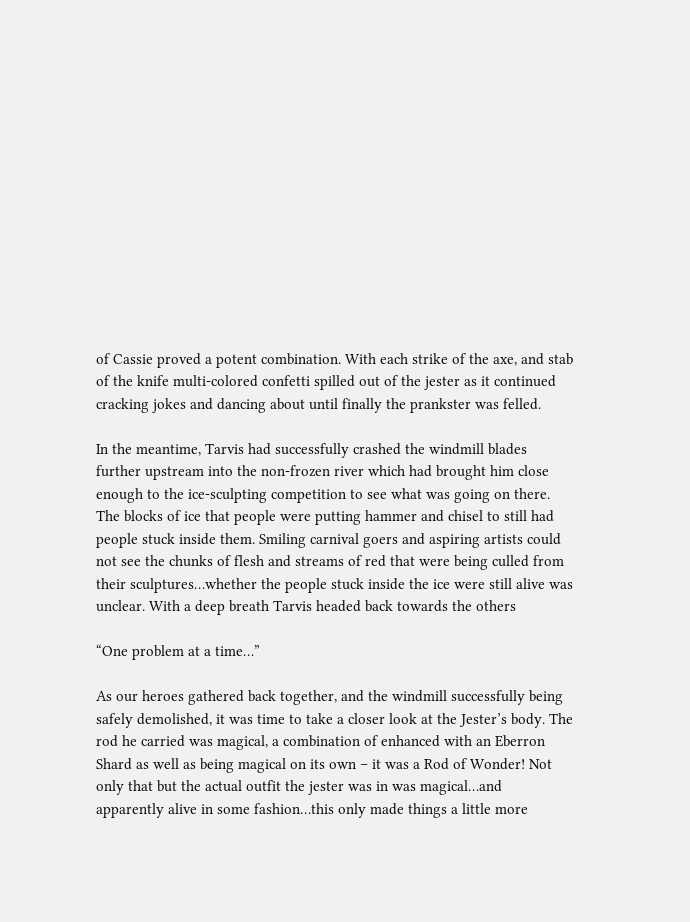of Cassie proved a potent combination. With each strike of the axe, and stab of the knife multi-colored confetti spilled out of the jester as it continued cracking jokes and dancing about until finally the prankster was felled.

In the meantime, Tarvis had successfully crashed the windmill blades further upstream into the non-frozen river which had brought him close enough to the ice-sculpting competition to see what was going on there. The blocks of ice that people were putting hammer and chisel to still had people stuck inside them. Smiling carnival goers and aspiring artists could not see the chunks of flesh and streams of red that were being culled from their sculptures…whether the people stuck inside the ice were still alive was unclear. With a deep breath Tarvis headed back towards the others

“One problem at a time…”

As our heroes gathered back together, and the windmill successfully being safely demolished, it was time to take a closer look at the Jester’s body. The rod he carried was magical, a combination of enhanced with an Eberron Shard as well as being magical on its own – it was a Rod of Wonder! Not only that but the actual outfit the jester was in was magical…and apparently alive in some fashion…this only made things a little more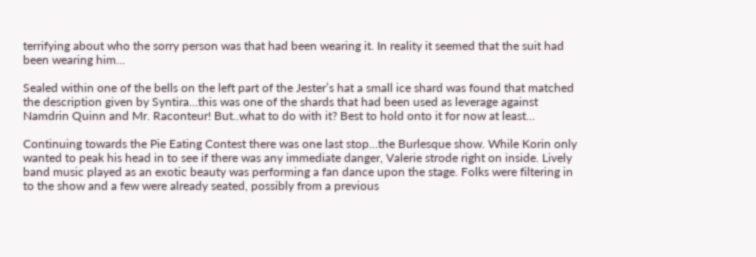terrifying about who the sorry person was that had been wearing it. In reality it seemed that the suit had been wearing him…

Sealed within one of the bells on the left part of the Jester’s hat a small ice shard was found that matched the description given by Syntira…this was one of the shards that had been used as leverage against Namdrin Quinn and Mr. Raconteur! But..what to do with it? Best to hold onto it for now at least…

Continuing towards the Pie Eating Contest there was one last stop…the Burlesque show. While Korin only wanted to peak his head in to see if there was any immediate danger, Valerie strode right on inside. Lively band music played as an exotic beauty was performing a fan dance upon the stage. Folks were filtering in to the show and a few were already seated, possibly from a previous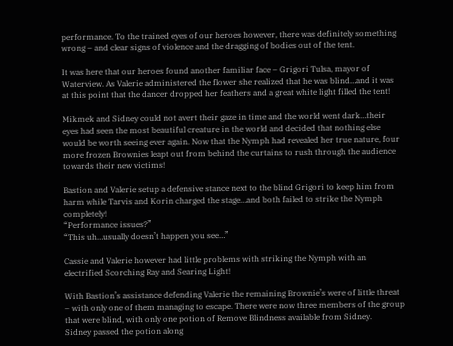performance. To the trained eyes of our heroes however, there was definitely something wrong – and clear signs of violence and the dragging of bodies out of the tent.

It was here that our heroes found another familiar face – Grigori Tulsa, mayor of Waterview. As Valerie administered the flower she realized that he was blind…and it was at this point that the dancer dropped her feathers and a great white light filled the tent!

Mikmek and Sidney could not avert their gaze in time and the world went dark…their eyes had seen the most beautiful creature in the world and decided that nothing else would be worth seeing ever again. Now that the Nymph had revealed her true nature, four more frozen Brownies leapt out from behind the curtains to rush through the audience towards their new victims!

Bastion and Valerie setup a defensive stance next to the blind Grigori to keep him from harm while Tarvis and Korin charged the stage…and both failed to strike the Nymph completely!
“Performance issues?”
“This uh…usually doesn’t happen you see…”

Cassie and Valerie however had little problems with striking the Nymph with an electrified Scorching Ray and Searing Light!

With Bastion’s assistance defending Valerie the remaining Brownie’s were of little threat – with only one of them managing to escape. There were now three members of the group that were blind, with only one potion of Remove Blindness available from Sidney.
Sidney passed the potion along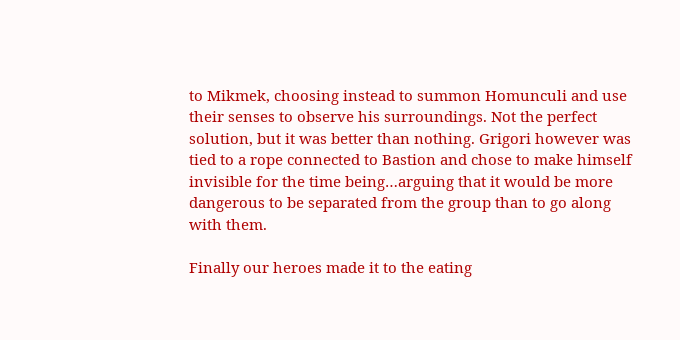to Mikmek, choosing instead to summon Homunculi and use their senses to observe his surroundings. Not the perfect solution, but it was better than nothing. Grigori however was tied to a rope connected to Bastion and chose to make himself invisible for the time being…arguing that it would be more dangerous to be separated from the group than to go along with them.

Finally our heroes made it to the eating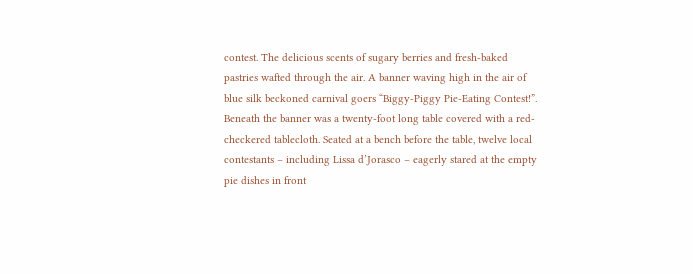contest. The delicious scents of sugary berries and fresh-baked pastries wafted through the air. A banner waving high in the air of blue silk beckoned carnival goers “Biggy-Piggy Pie-Eating Contest!”. Beneath the banner was a twenty-foot long table covered with a red-checkered tablecloth. Seated at a bench before the table, twelve local contestants – including Lissa d’Jorasco – eagerly stared at the empty pie dishes in front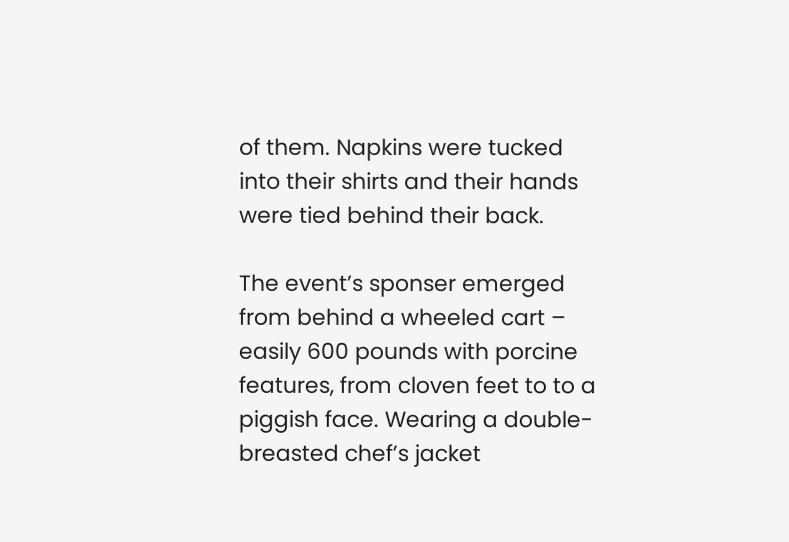of them. Napkins were tucked into their shirts and their hands were tied behind their back.

The event’s sponser emerged from behind a wheeled cart – easily 600 pounds with porcine features, from cloven feet to to a piggish face. Wearing a double-breasted chef’s jacket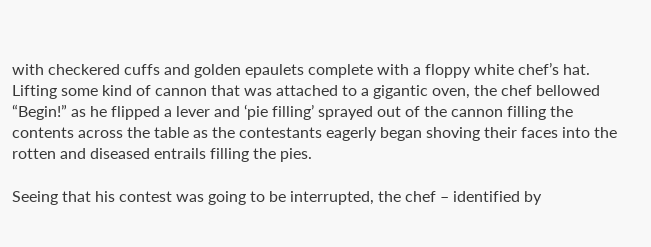with checkered cuffs and golden epaulets complete with a floppy white chef’s hat. Lifting some kind of cannon that was attached to a gigantic oven, the chef bellowed “Begin!” as he flipped a lever and ‘pie filling’ sprayed out of the cannon filling the contents across the table as the contestants eagerly began shoving their faces into the rotten and diseased entrails filling the pies.

Seeing that his contest was going to be interrupted, the chef – identified by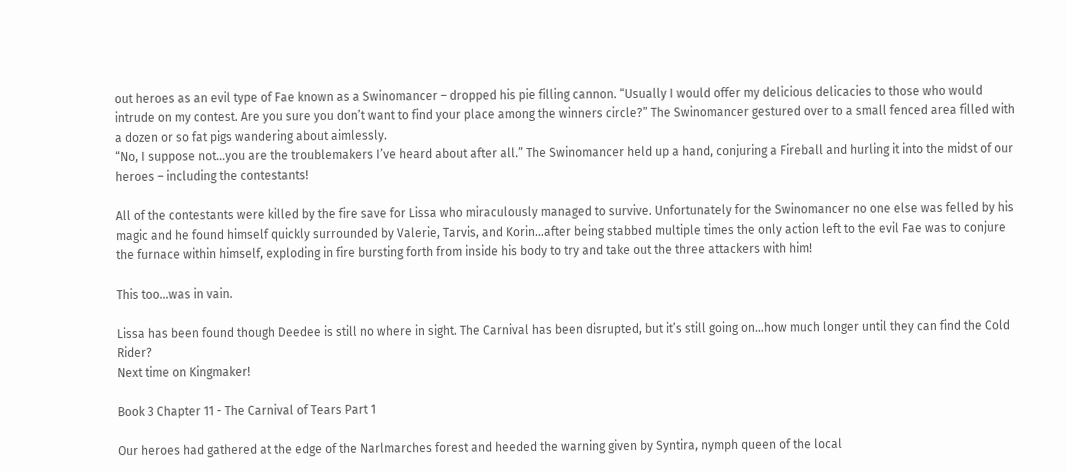out heroes as an evil type of Fae known as a Swinomancer – dropped his pie filling cannon. “Usually I would offer my delicious delicacies to those who would intrude on my contest. Are you sure you don’t want to find your place among the winners circle?” The Swinomancer gestured over to a small fenced area filled with a dozen or so fat pigs wandering about aimlessly.
“No, I suppose not…you are the troublemakers I’ve heard about after all.” The Swinomancer held up a hand, conjuring a Fireball and hurling it into the midst of our heroes – including the contestants!

All of the contestants were killed by the fire save for Lissa who miraculously managed to survive. Unfortunately for the Swinomancer no one else was felled by his magic and he found himself quickly surrounded by Valerie, Tarvis, and Korin…after being stabbed multiple times the only action left to the evil Fae was to conjure the furnace within himself, exploding in fire bursting forth from inside his body to try and take out the three attackers with him!

This too…was in vain.

Lissa has been found though Deedee is still no where in sight. The Carnival has been disrupted, but it’s still going on…how much longer until they can find the Cold Rider?
Next time on Kingmaker!

Book 3 Chapter 11 - The Carnival of Tears Part 1

Our heroes had gathered at the edge of the Narlmarches forest and heeded the warning given by Syntira, nymph queen of the local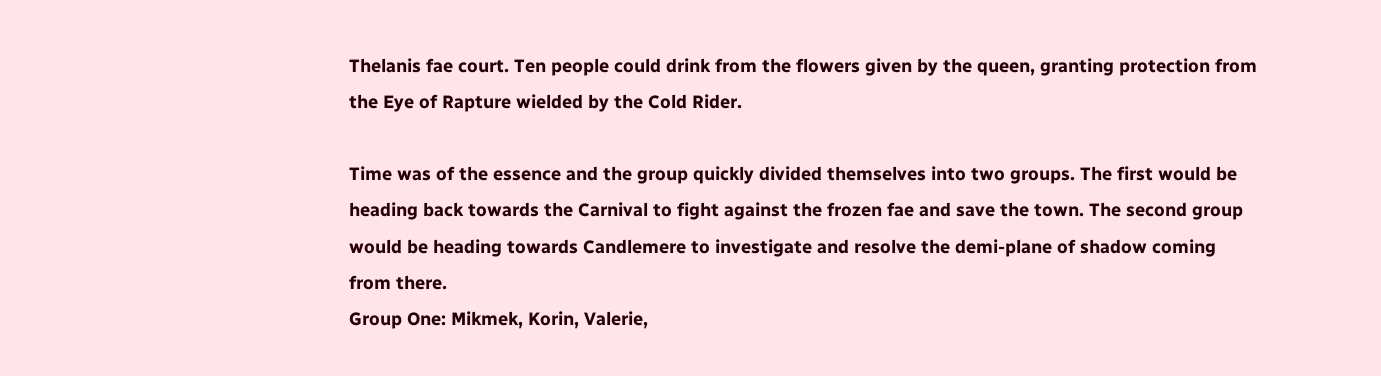Thelanis fae court. Ten people could drink from the flowers given by the queen, granting protection from the Eye of Rapture wielded by the Cold Rider.

Time was of the essence and the group quickly divided themselves into two groups. The first would be heading back towards the Carnival to fight against the frozen fae and save the town. The second group would be heading towards Candlemere to investigate and resolve the demi-plane of shadow coming from there.
Group One: Mikmek, Korin, Valerie,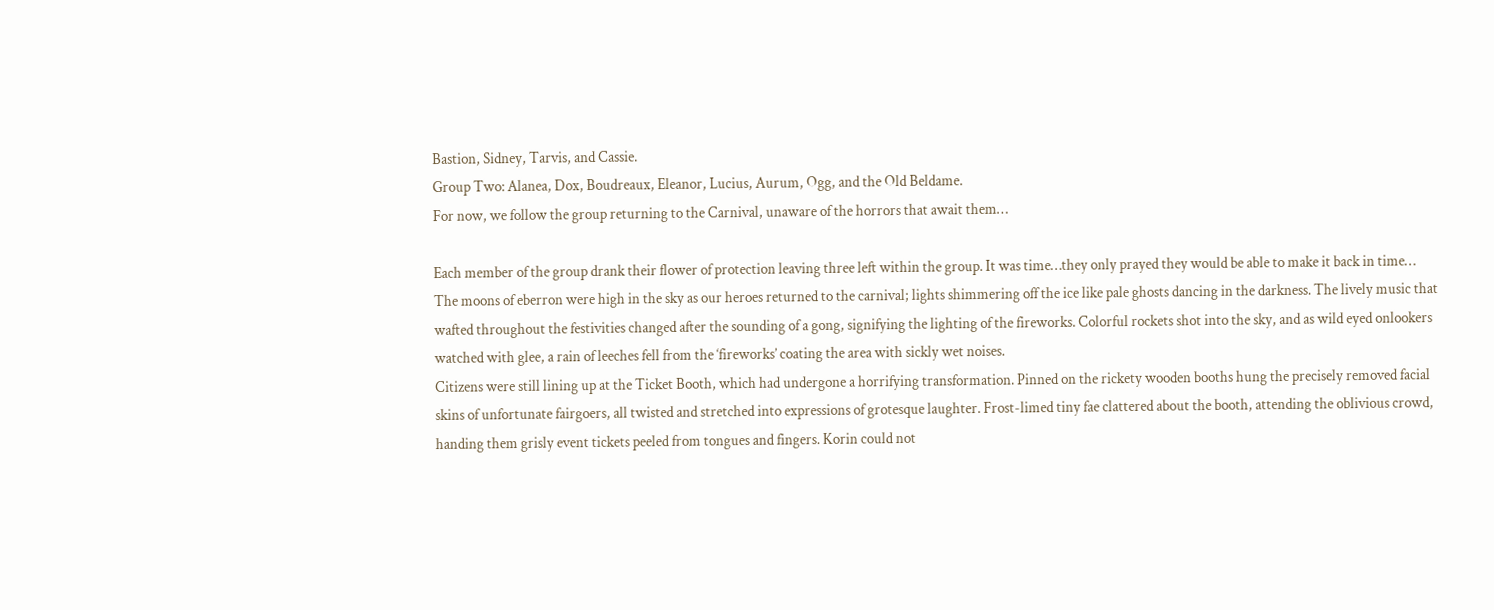Bastion, Sidney, Tarvis, and Cassie.
Group Two: Alanea, Dox, Boudreaux, Eleanor, Lucius, Aurum, Ogg, and the Old Beldame.
For now, we follow the group returning to the Carnival, unaware of the horrors that await them…

Each member of the group drank their flower of protection leaving three left within the group. It was time…they only prayed they would be able to make it back in time…
The moons of eberron were high in the sky as our heroes returned to the carnival; lights shimmering off the ice like pale ghosts dancing in the darkness. The lively music that wafted throughout the festivities changed after the sounding of a gong, signifying the lighting of the fireworks. Colorful rockets shot into the sky, and as wild eyed onlookers watched with glee, a rain of leeches fell from the ‘fireworks’ coating the area with sickly wet noises.
Citizens were still lining up at the Ticket Booth, which had undergone a horrifying transformation. Pinned on the rickety wooden booths hung the precisely removed facial skins of unfortunate fairgoers, all twisted and stretched into expressions of grotesque laughter. Frost-limed tiny fae clattered about the booth, attending the oblivious crowd, handing them grisly event tickets peeled from tongues and fingers. Korin could not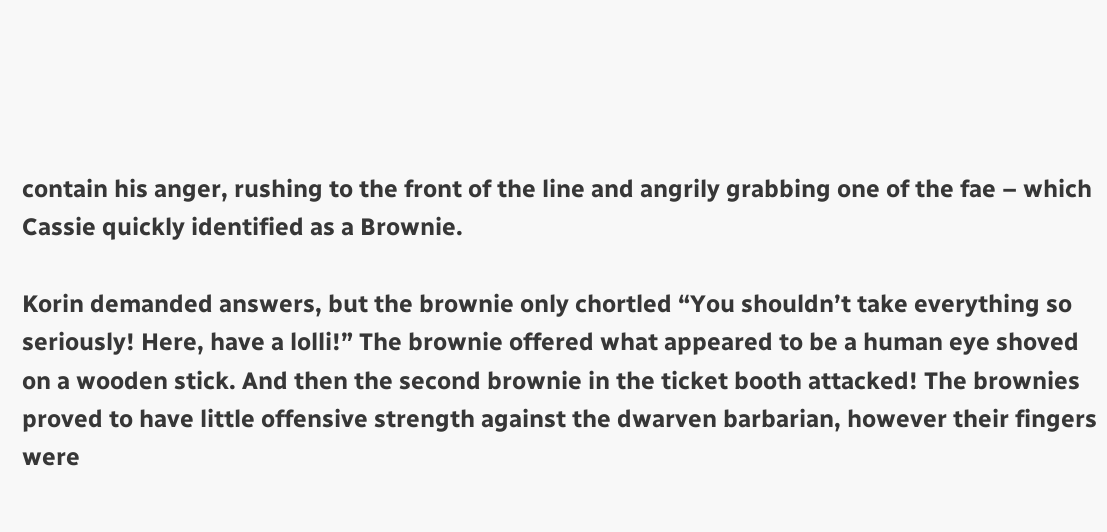contain his anger, rushing to the front of the line and angrily grabbing one of the fae – which Cassie quickly identified as a Brownie.

Korin demanded answers, but the brownie only chortled “You shouldn’t take everything so seriously! Here, have a lolli!” The brownie offered what appeared to be a human eye shoved on a wooden stick. And then the second brownie in the ticket booth attacked! The brownies proved to have little offensive strength against the dwarven barbarian, however their fingers were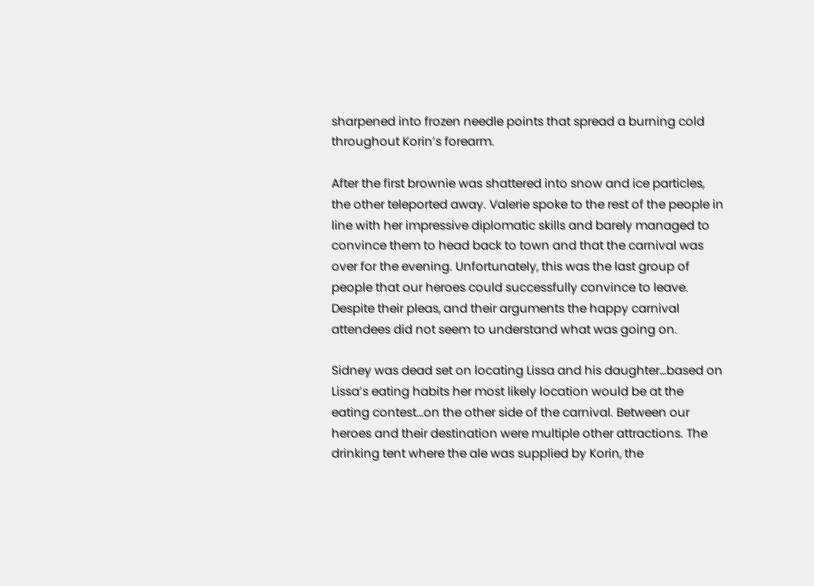sharpened into frozen needle points that spread a burning cold throughout Korin’s forearm.

After the first brownie was shattered into snow and ice particles, the other teleported away. Valerie spoke to the rest of the people in line with her impressive diplomatic skills and barely managed to convince them to head back to town and that the carnival was over for the evening. Unfortunately, this was the last group of people that our heroes could successfully convince to leave. Despite their pleas, and their arguments the happy carnival attendees did not seem to understand what was going on.

Sidney was dead set on locating Lissa and his daughter…based on Lissa’s eating habits her most likely location would be at the eating contest…on the other side of the carnival. Between our heroes and their destination were multiple other attractions. The drinking tent where the ale was supplied by Korin, the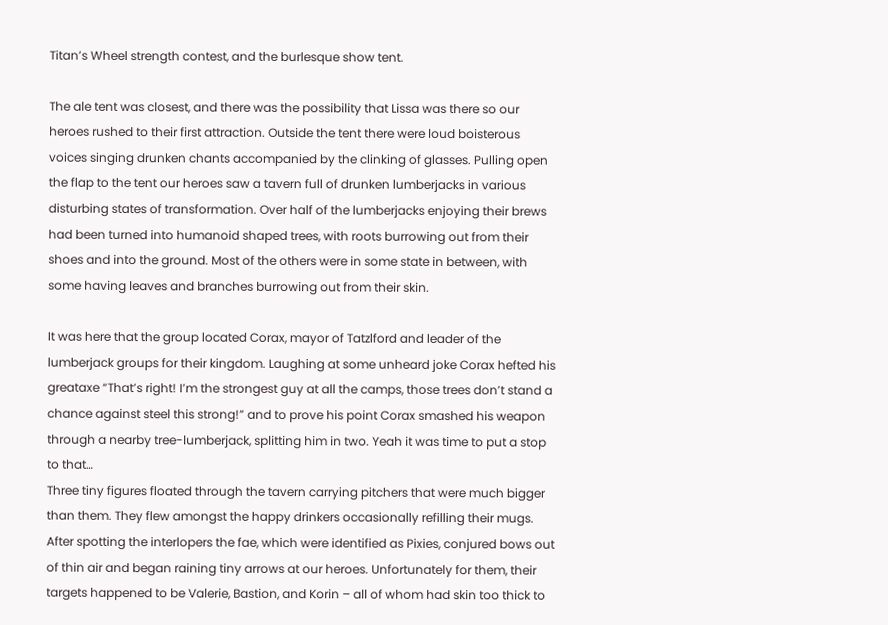Titan’s Wheel strength contest, and the burlesque show tent.

The ale tent was closest, and there was the possibility that Lissa was there so our heroes rushed to their first attraction. Outside the tent there were loud boisterous voices singing drunken chants accompanied by the clinking of glasses. Pulling open the flap to the tent our heroes saw a tavern full of drunken lumberjacks in various disturbing states of transformation. Over half of the lumberjacks enjoying their brews had been turned into humanoid shaped trees, with roots burrowing out from their shoes and into the ground. Most of the others were in some state in between, with some having leaves and branches burrowing out from their skin.

It was here that the group located Corax, mayor of Tatzlford and leader of the lumberjack groups for their kingdom. Laughing at some unheard joke Corax hefted his greataxe “That’s right! I’m the strongest guy at all the camps, those trees don’t stand a chance against steel this strong!” and to prove his point Corax smashed his weapon through a nearby tree-lumberjack, splitting him in two. Yeah it was time to put a stop to that…
Three tiny figures floated through the tavern carrying pitchers that were much bigger than them. They flew amongst the happy drinkers occasionally refilling their mugs. After spotting the interlopers the fae, which were identified as Pixies, conjured bows out of thin air and began raining tiny arrows at our heroes. Unfortunately for them, their targets happened to be Valerie, Bastion, and Korin – all of whom had skin too thick to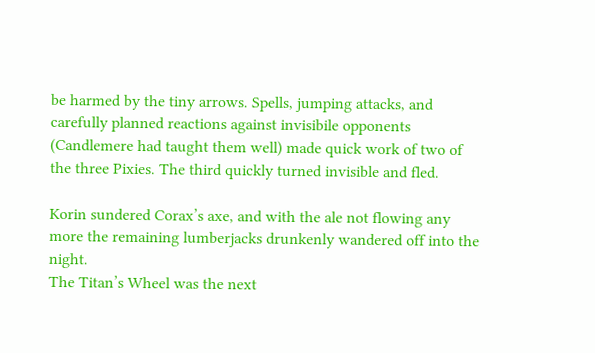be harmed by the tiny arrows. Spells, jumping attacks, and carefully planned reactions against invisibile opponents (Candlemere had taught them well) made quick work of two of the three Pixies. The third quickly turned invisible and fled.

Korin sundered Corax’s axe, and with the ale not flowing any more the remaining lumberjacks drunkenly wandered off into the night.
The Titan’s Wheel was the next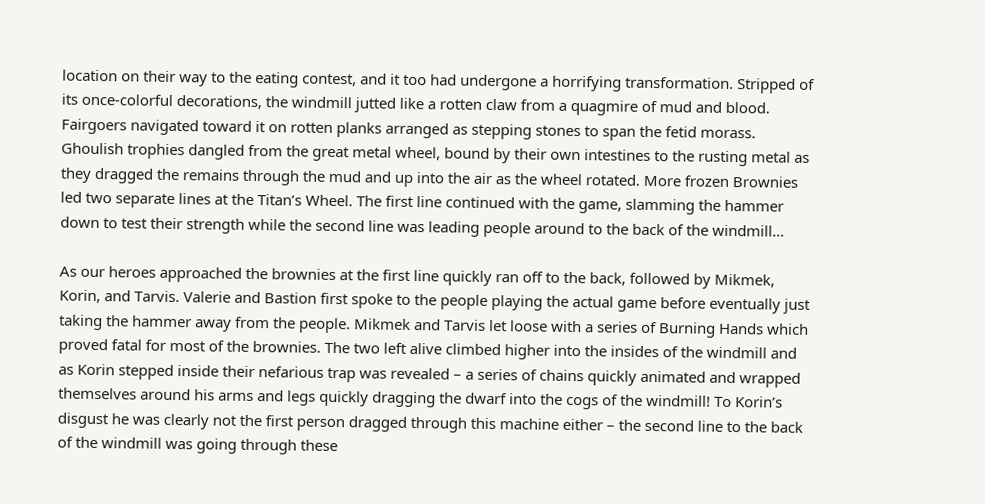location on their way to the eating contest, and it too had undergone a horrifying transformation. Stripped of its once-colorful decorations, the windmill jutted like a rotten claw from a quagmire of mud and blood. Fairgoers navigated toward it on rotten planks arranged as stepping stones to span the fetid morass. Ghoulish trophies dangled from the great metal wheel, bound by their own intestines to the rusting metal as they dragged the remains through the mud and up into the air as the wheel rotated. More frozen Brownies led two separate lines at the Titan’s Wheel. The first line continued with the game, slamming the hammer down to test their strength while the second line was leading people around to the back of the windmill…

As our heroes approached the brownies at the first line quickly ran off to the back, followed by Mikmek, Korin, and Tarvis. Valerie and Bastion first spoke to the people playing the actual game before eventually just taking the hammer away from the people. Mikmek and Tarvis let loose with a series of Burning Hands which proved fatal for most of the brownies. The two left alive climbed higher into the insides of the windmill and as Korin stepped inside their nefarious trap was revealed – a series of chains quickly animated and wrapped themselves around his arms and legs quickly dragging the dwarf into the cogs of the windmill! To Korin’s disgust he was clearly not the first person dragged through this machine either – the second line to the back of the windmill was going through these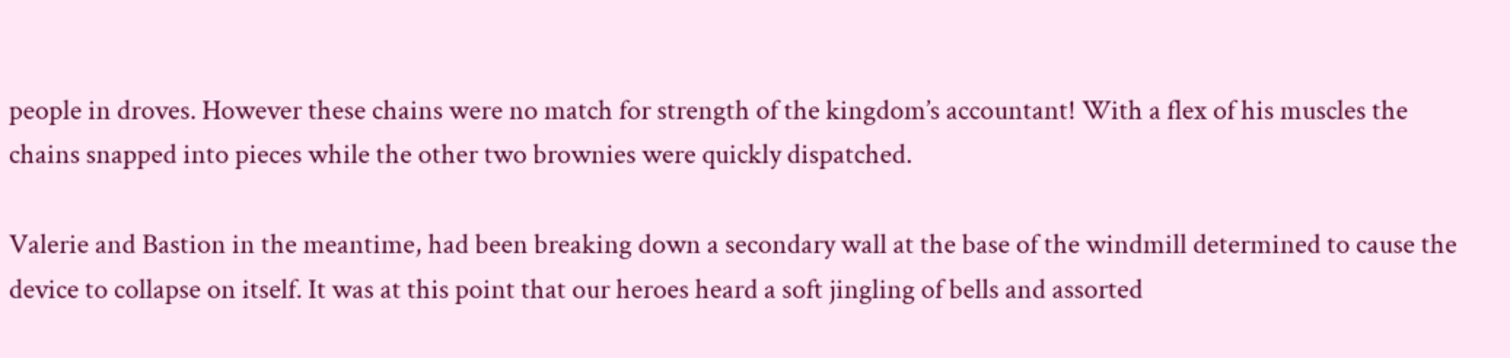people in droves. However these chains were no match for strength of the kingdom’s accountant! With a flex of his muscles the chains snapped into pieces while the other two brownies were quickly dispatched.

Valerie and Bastion in the meantime, had been breaking down a secondary wall at the base of the windmill determined to cause the device to collapse on itself. It was at this point that our heroes heard a soft jingling of bells and assorted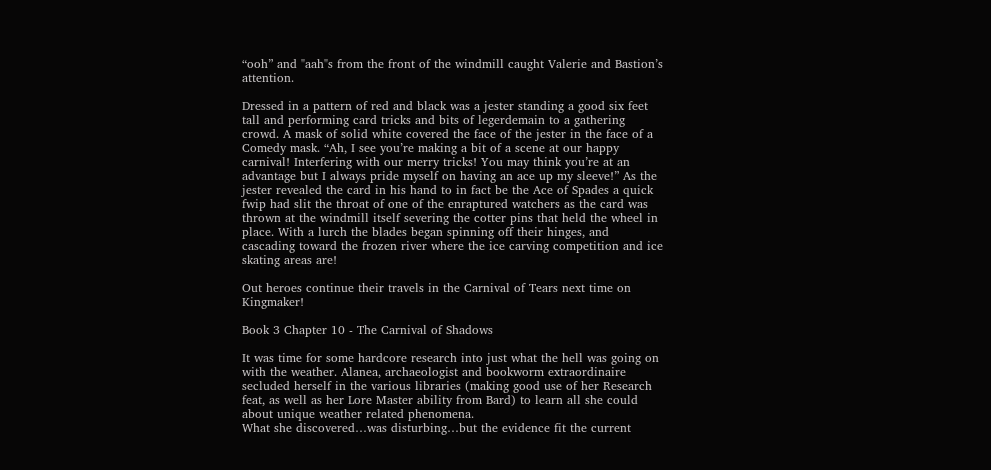“ooh” and "aah"s from the front of the windmill caught Valerie and Bastion’s attention.

Dressed in a pattern of red and black was a jester standing a good six feet tall and performing card tricks and bits of legerdemain to a gathering crowd. A mask of solid white covered the face of the jester in the face of a Comedy mask. “Ah, I see you’re making a bit of a scene at our happy carnival! Interfering with our merry tricks! You may think you’re at an advantage but I always pride myself on having an ace up my sleeve!” As the jester revealed the card in his hand to in fact be the Ace of Spades a quick fwip had slit the throat of one of the enraptured watchers as the card was thrown at the windmill itself severing the cotter pins that held the wheel in place. With a lurch the blades began spinning off their hinges, and cascading toward the frozen river where the ice carving competition and ice skating areas are!

Out heroes continue their travels in the Carnival of Tears next time on Kingmaker!

Book 3 Chapter 10 - The Carnival of Shadows

It was time for some hardcore research into just what the hell was going on with the weather. Alanea, archaeologist and bookworm extraordinaire secluded herself in the various libraries (making good use of her Research feat, as well as her Lore Master ability from Bard) to learn all she could about unique weather related phenomena.
What she discovered…was disturbing…but the evidence fit the current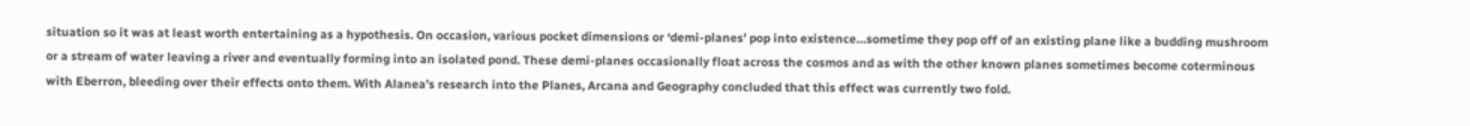situation so it was at least worth entertaining as a hypothesis. On occasion, various pocket dimensions or ‘demi-planes’ pop into existence…sometime they pop off of an existing plane like a budding mushroom or a stream of water leaving a river and eventually forming into an isolated pond. These demi-planes occasionally float across the cosmos and as with the other known planes sometimes become coterminous with Eberron, bleeding over their effects onto them. With Alanea’s research into the Planes, Arcana and Geography concluded that this effect was currently two fold.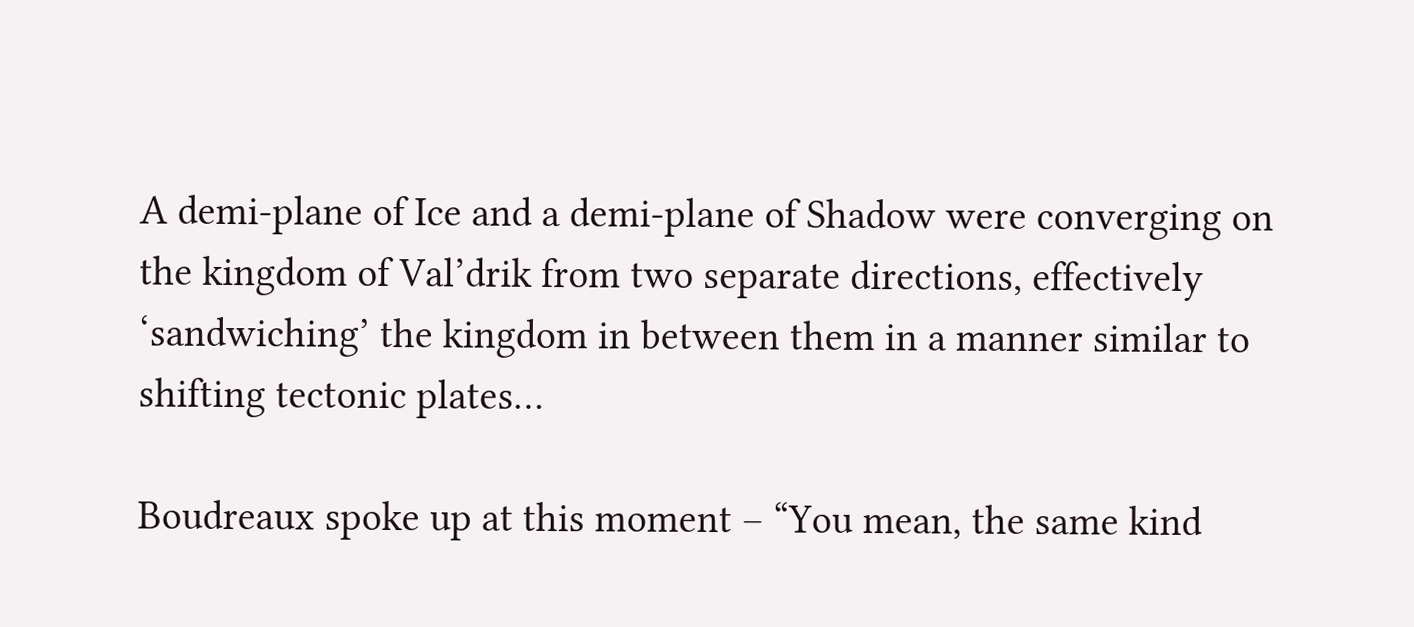A demi-plane of Ice and a demi-plane of Shadow were converging on the kingdom of Val’drik from two separate directions, effectively ‘sandwiching’ the kingdom in between them in a manner similar to shifting tectonic plates…

Boudreaux spoke up at this moment – “You mean, the same kind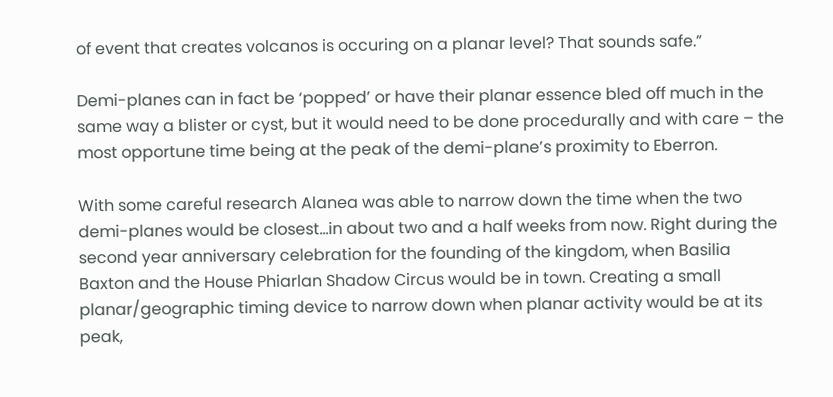of event that creates volcanos is occuring on a planar level? That sounds safe.”

Demi-planes can in fact be ‘popped’ or have their planar essence bled off much in the same way a blister or cyst, but it would need to be done procedurally and with care – the most opportune time being at the peak of the demi-plane’s proximity to Eberron.

With some careful research Alanea was able to narrow down the time when the two demi-planes would be closest…in about two and a half weeks from now. Right during the second year anniversary celebration for the founding of the kingdom, when Basilia Baxton and the House Phiarlan Shadow Circus would be in town. Creating a small planar/geographic timing device to narrow down when planar activity would be at its peak,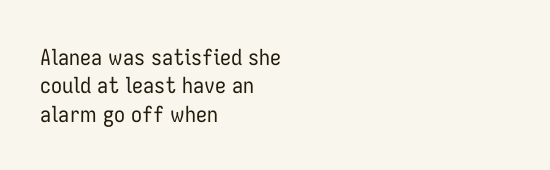Alanea was satisfied she could at least have an alarm go off when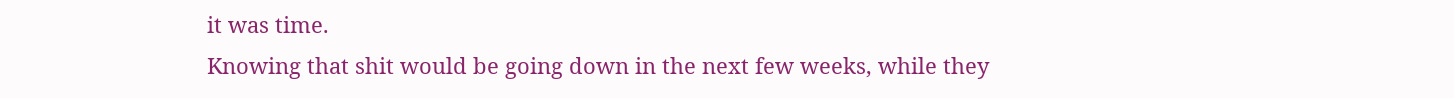it was time.
Knowing that shit would be going down in the next few weeks, while they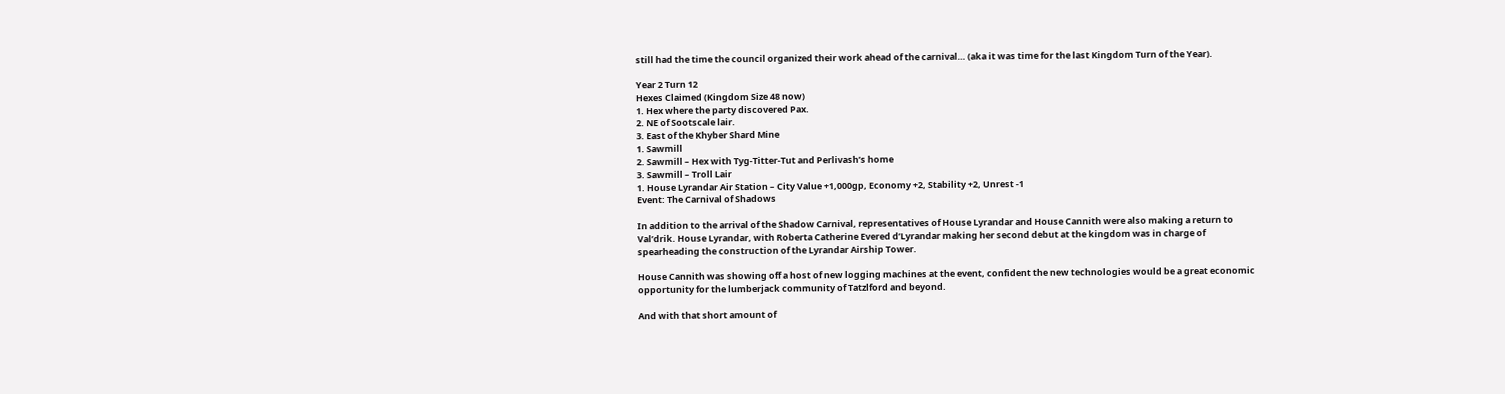still had the time the council organized their work ahead of the carnival… (aka it was time for the last Kingdom Turn of the Year).

Year 2 Turn 12
Hexes Claimed (Kingdom Size 48 now)
1. Hex where the party discovered Pax.
2. NE of Sootscale lair.
3. East of the Khyber Shard Mine
1. Sawmill
2. Sawmill – Hex with Tyg-Titter-Tut and Perlivash’s home
3. Sawmill – Troll Lair
1. House Lyrandar Air Station – City Value +1,000gp, Economy +2, Stability +2, Unrest -1
Event: The Carnival of Shadows

In addition to the arrival of the Shadow Carnival, representatives of House Lyrandar and House Cannith were also making a return to Val’drik. House Lyrandar, with Roberta Catherine Evered d’Lyrandar making her second debut at the kingdom was in charge of spearheading the construction of the Lyrandar Airship Tower.

House Cannith was showing off a host of new logging machines at the event, confident the new technologies would be a great economic opportunity for the lumberjack community of Tatzlford and beyond.

And with that short amount of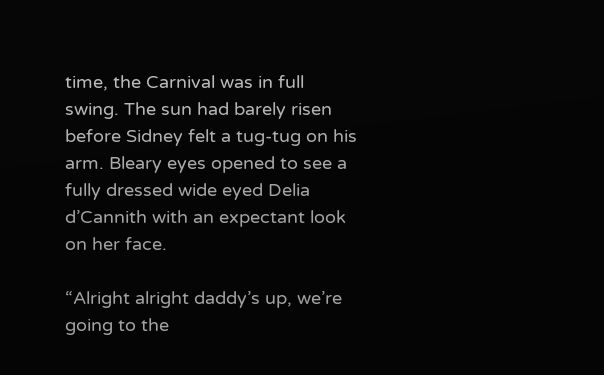time, the Carnival was in full swing. The sun had barely risen before Sidney felt a tug-tug on his arm. Bleary eyes opened to see a fully dressed wide eyed Delia d’Cannith with an expectant look on her face.

“Alright alright daddy’s up, we’re going to the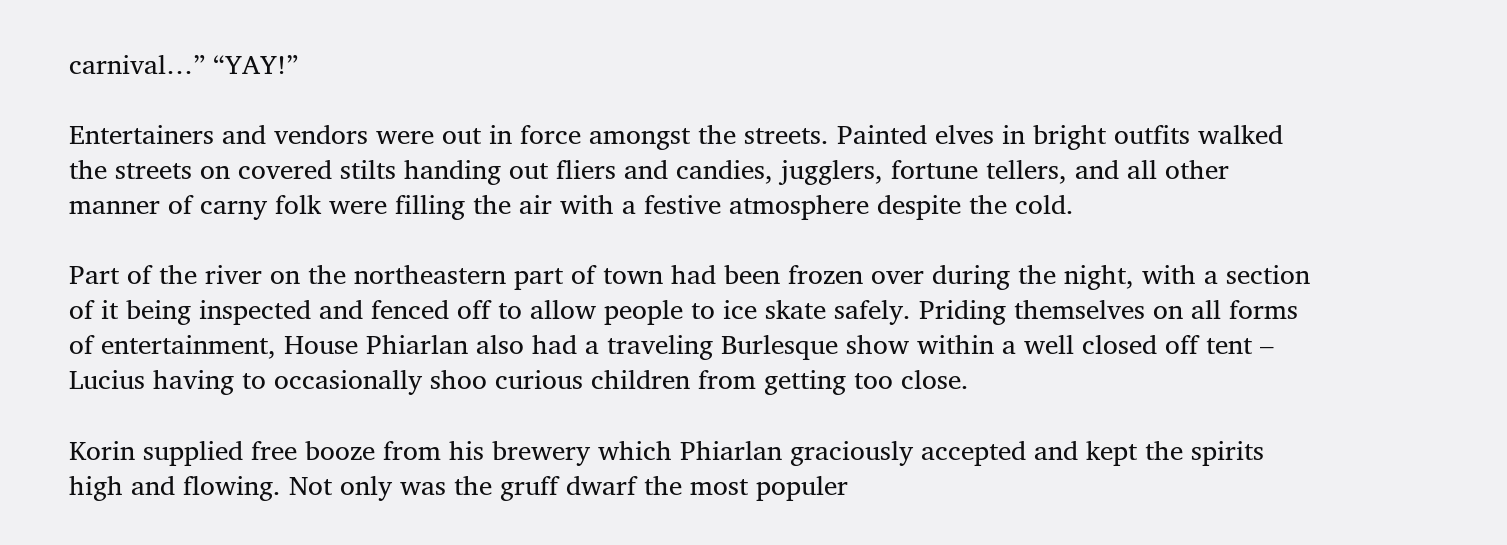carnival…” “YAY!”

Entertainers and vendors were out in force amongst the streets. Painted elves in bright outfits walked the streets on covered stilts handing out fliers and candies, jugglers, fortune tellers, and all other manner of carny folk were filling the air with a festive atmosphere despite the cold.

Part of the river on the northeastern part of town had been frozen over during the night, with a section of it being inspected and fenced off to allow people to ice skate safely. Priding themselves on all forms of entertainment, House Phiarlan also had a traveling Burlesque show within a well closed off tent – Lucius having to occasionally shoo curious children from getting too close.

Korin supplied free booze from his brewery which Phiarlan graciously accepted and kept the spirits high and flowing. Not only was the gruff dwarf the most populer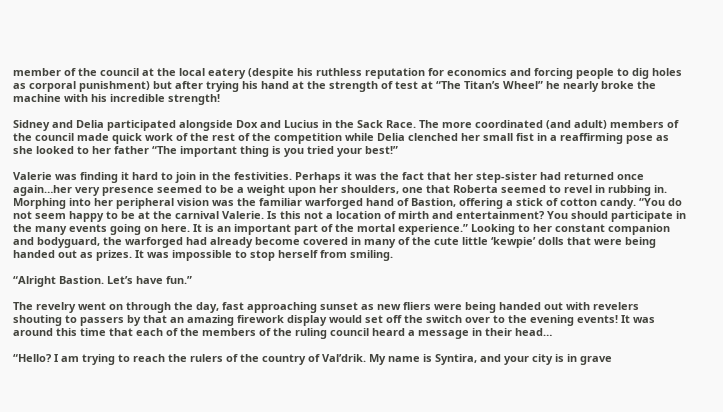member of the council at the local eatery (despite his ruthless reputation for economics and forcing people to dig holes as corporal punishment) but after trying his hand at the strength of test at “The Titan’s Wheel” he nearly broke the machine with his incredible strength!

Sidney and Delia participated alongside Dox and Lucius in the Sack Race. The more coordinated (and adult) members of the council made quick work of the rest of the competition while Delia clenched her small fist in a reaffirming pose as she looked to her father “The important thing is you tried your best!”

Valerie was finding it hard to join in the festivities. Perhaps it was the fact that her step-sister had returned once again…her very presence seemed to be a weight upon her shoulders, one that Roberta seemed to revel in rubbing in. Morphing into her peripheral vision was the familiar warforged hand of Bastion, offering a stick of cotton candy. “You do not seem happy to be at the carnival Valerie. Is this not a location of mirth and entertainment? You should participate in the many events going on here. It is an important part of the mortal experience.” Looking to her constant companion and bodyguard, the warforged had already become covered in many of the cute little ‘kewpie’ dolls that were being handed out as prizes. It was impossible to stop herself from smiling.

“Alright Bastion. Let’s have fun.”

The revelry went on through the day, fast approaching sunset as new fliers were being handed out with revelers shouting to passers by that an amazing firework display would set off the switch over to the evening events! It was around this time that each of the members of the ruling council heard a message in their head…

“Hello? I am trying to reach the rulers of the country of Val’drik. My name is Syntira, and your city is in grave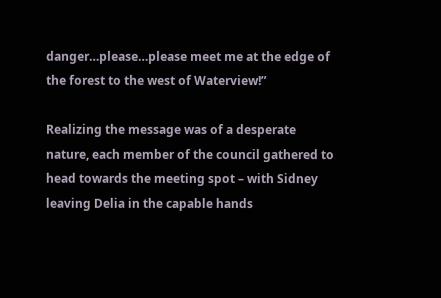danger…please…please meet me at the edge of the forest to the west of Waterview!”

Realizing the message was of a desperate nature, each member of the council gathered to head towards the meeting spot – with Sidney leaving Delia in the capable hands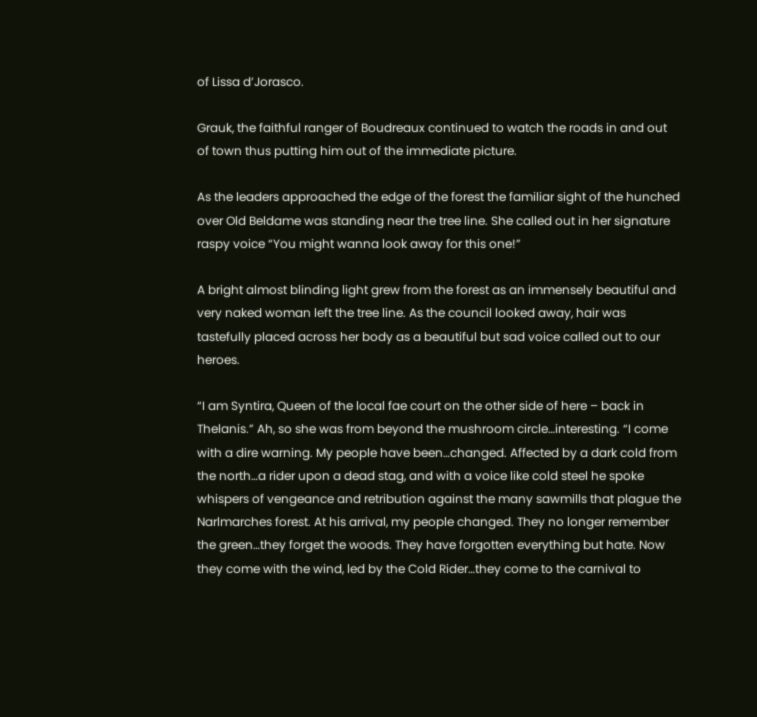of Lissa d’Jorasco.

Grauk, the faithful ranger of Boudreaux continued to watch the roads in and out of town thus putting him out of the immediate picture.

As the leaders approached the edge of the forest the familiar sight of the hunched over Old Beldame was standing near the tree line. She called out in her signature raspy voice “You might wanna look away for this one!”

A bright almost blinding light grew from the forest as an immensely beautiful and very naked woman left the tree line. As the council looked away, hair was tastefully placed across her body as a beautiful but sad voice called out to our heroes.

“I am Syntira, Queen of the local fae court on the other side of here – back in Thelanis.” Ah, so she was from beyond the mushroom circle…interesting. “I come with a dire warning. My people have been…changed. Affected by a dark cold from the north…a rider upon a dead stag, and with a voice like cold steel he spoke whispers of vengeance and retribution against the many sawmills that plague the Narlmarches forest. At his arrival, my people changed. They no longer remember the green…they forget the woods. They have forgotten everything but hate. Now they come with the wind, led by the Cold Rider…they come to the carnival to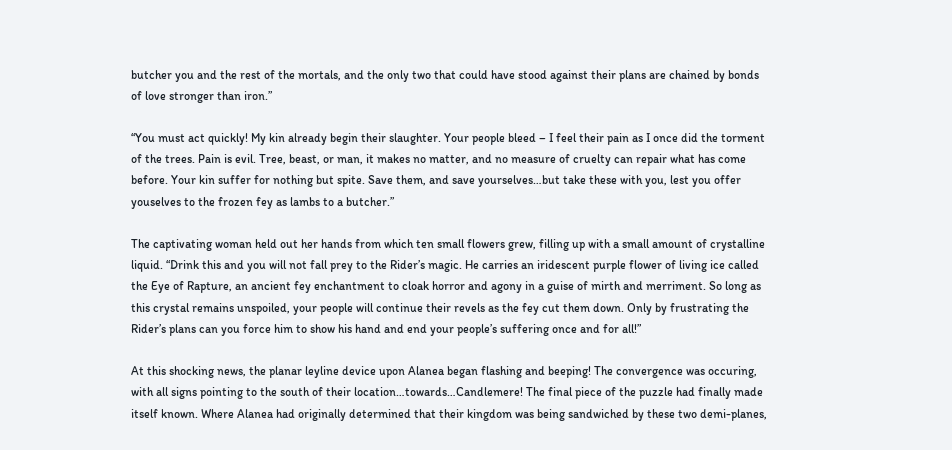butcher you and the rest of the mortals, and the only two that could have stood against their plans are chained by bonds of love stronger than iron.”

“You must act quickly! My kin already begin their slaughter. Your people bleed – I feel their pain as I once did the torment of the trees. Pain is evil. Tree, beast, or man, it makes no matter, and no measure of cruelty can repair what has come before. Your kin suffer for nothing but spite. Save them, and save yourselves…but take these with you, lest you offer youselves to the frozen fey as lambs to a butcher.”

The captivating woman held out her hands from which ten small flowers grew, filling up with a small amount of crystalline liquid. “Drink this and you will not fall prey to the Rider’s magic. He carries an iridescent purple flower of living ice called the Eye of Rapture, an ancient fey enchantment to cloak horror and agony in a guise of mirth and merriment. So long as this crystal remains unspoiled, your people will continue their revels as the fey cut them down. Only by frustrating the Rider’s plans can you force him to show his hand and end your people’s suffering once and for all!”

At this shocking news, the planar leyline device upon Alanea began flashing and beeping! The convergence was occuring, with all signs pointing to the south of their location…towards…Candlemere! The final piece of the puzzle had finally made itself known. Where Alanea had originally determined that their kingdom was being sandwiched by these two demi-planes,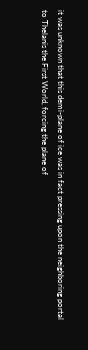it was unknown that this demi-plane of ice was in fact pressing upon the neighboring portal to Thelanis the First World, forcing the plane of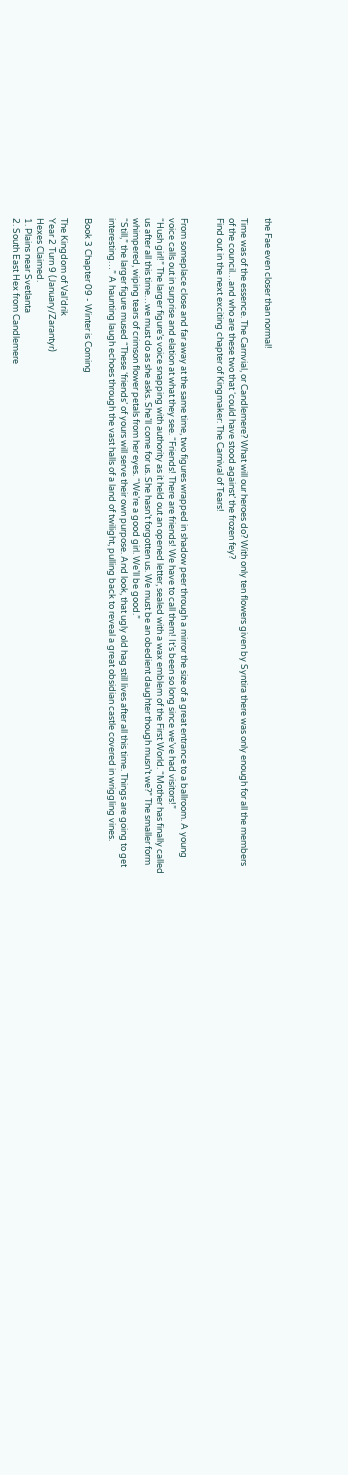the Fae even closer than normal!

Time was of the essence. The Carnvial, or Candlemere? What will our heroes do? With only ten flowers given by Syntira there was only enough for all the members of the council…and who are these two that ‘could have stood against’ the frozen fey?
Find out in the next exciting chapter of Kingmaker: The Carnival of Tears!


From someplace close and far away at the same time, two figures wrapped in shadow peer through a mirror the size of a great entrance to a ballroom. A young voice calls out in surprise and elation at what they see. “Friends! There are friends! We have to call them! It’s been so long since we’ve had visitors!”
“Hush girl!” The larger figure’s voice snapping with authority as it held out an opened letter, sealed with a wax emblem of the First World. “Mother has finally called us after all this time…we must do as she asks. She’ll come for us. She hasn’t forgotten us. We must be an obedient daughter though musn’t we?” The smaller form whimpered, wiping tears of crimson flower petals from her eyes. “We’re a good girl. We’ll be good.”
“Still,” the larger figure mused “These ‘friends’ of yours will serve their own purpose. And look, that ugly old hag still lives after all this time. Things are going to get interesting…” A haunting laugh echoes through the vast halls of a land of twilight, pulling back to reveal a great obsidian castle covered in wriggling vines.

Book 3 Chapter 09 - Winter is Coming

The Kingdom of Val’drik
Year 2 Turn 9 (January/Zarantyr)
Hexes Claimed.
1. Plains near Svetlanta
2. South East Hex from Candlemere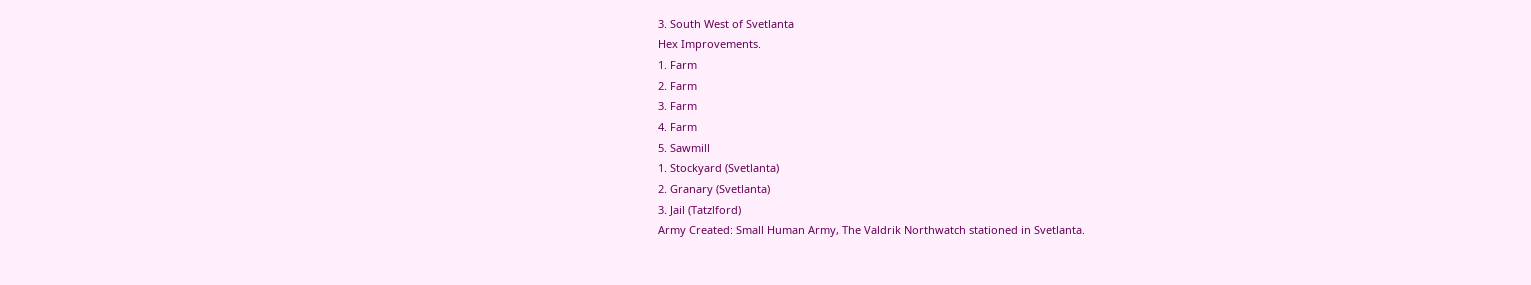3. South West of Svetlanta
Hex Improvements.
1. Farm
2. Farm
3. Farm
4. Farm
5. Sawmill
1. Stockyard (Svetlanta)
2. Granary (Svetlanta)
3. Jail (Tatzlford)
Army Created: Small Human Army, The Valdrik Northwatch stationed in Svetlanta.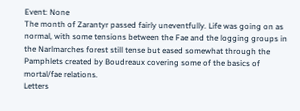Event: None
The month of Zarantyr passed fairly uneventfully. Life was going on as normal, with some tensions between the Fae and the logging groups in the Narlmarches forest still tense but eased somewhat through the Pamphlets created by Boudreaux covering some of the basics of mortal/fae relations.
Letters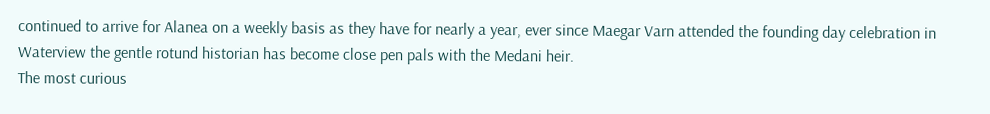continued to arrive for Alanea on a weekly basis as they have for nearly a year, ever since Maegar Varn attended the founding day celebration in Waterview the gentle rotund historian has become close pen pals with the Medani heir.
The most curious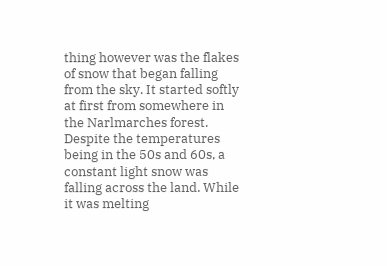thing however was the flakes of snow that began falling from the sky. It started softly at first from somewhere in the Narlmarches forest. Despite the temperatures being in the 50s and 60s, a constant light snow was falling across the land. While it was melting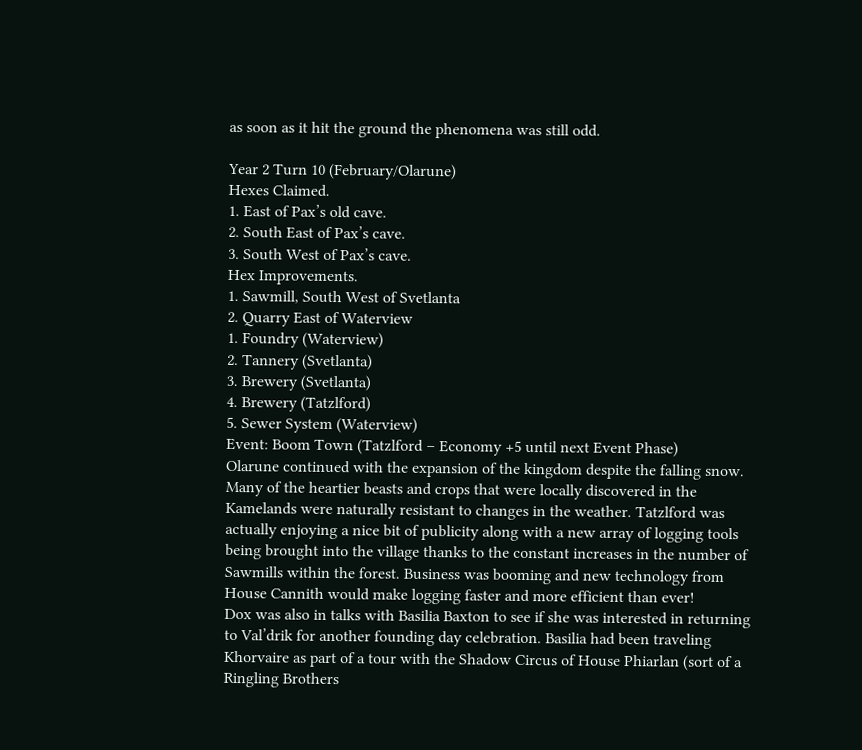as soon as it hit the ground the phenomena was still odd.

Year 2 Turn 10 (February/Olarune)
Hexes Claimed.
1. East of Pax’s old cave.
2. South East of Pax’s cave.
3. South West of Pax’s cave.
Hex Improvements.
1. Sawmill, South West of Svetlanta
2. Quarry East of Waterview
1. Foundry (Waterview)
2. Tannery (Svetlanta)
3. Brewery (Svetlanta)
4. Brewery (Tatzlford)
5. Sewer System (Waterview)
Event: Boom Town (Tatzlford – Economy +5 until next Event Phase)
Olarune continued with the expansion of the kingdom despite the falling snow. Many of the heartier beasts and crops that were locally discovered in the Kamelands were naturally resistant to changes in the weather. Tatzlford was actually enjoying a nice bit of publicity along with a new array of logging tools being brought into the village thanks to the constant increases in the number of Sawmills within the forest. Business was booming and new technology from House Cannith would make logging faster and more efficient than ever!
Dox was also in talks with Basilia Baxton to see if she was interested in returning to Val’drik for another founding day celebration. Basilia had been traveling Khorvaire as part of a tour with the Shadow Circus of House Phiarlan (sort of a Ringling Brothers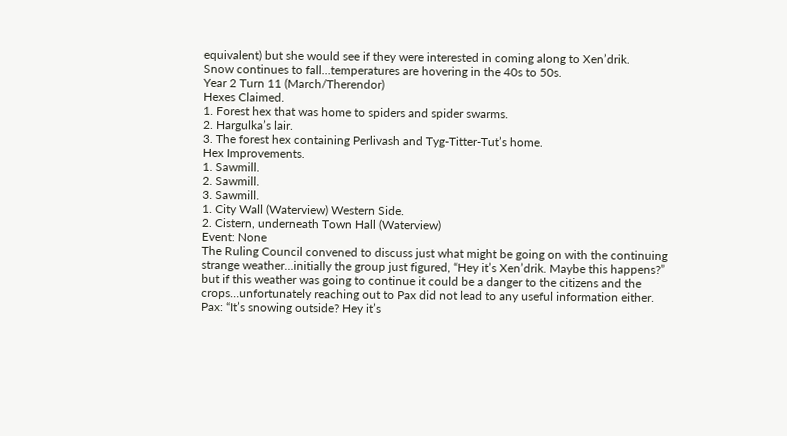equivalent) but she would see if they were interested in coming along to Xen’drik.
Snow continues to fall…temperatures are hovering in the 40s to 50s.
Year 2 Turn 11 (March/Therendor)
Hexes Claimed.
1. Forest hex that was home to spiders and spider swarms.
2. Hargulka’s lair.
3. The forest hex containing Perlivash and Tyg-Titter-Tut’s home.
Hex Improvements.
1. Sawmill.
2. Sawmill.
3. Sawmill.
1. City Wall (Waterview) Western Side.
2. Cistern, underneath Town Hall (Waterview)
Event: None
The Ruling Council convened to discuss just what might be going on with the continuing strange weather…initially the group just figured, “Hey it’s Xen’drik. Maybe this happens?” but if this weather was going to continue it could be a danger to the citizens and the crops…unfortunately reaching out to Pax did not lead to any useful information either.
Pax: “It’s snowing outside? Hey it’s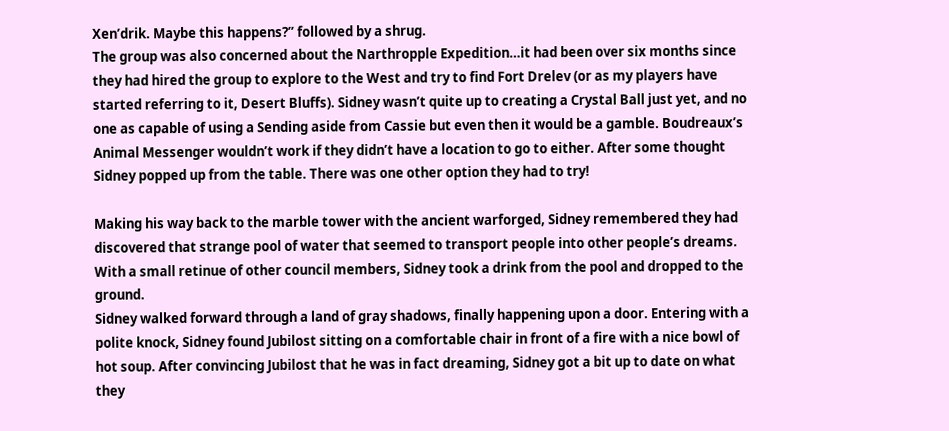Xen’drik. Maybe this happens?” followed by a shrug.
The group was also concerned about the Narthropple Expedition…it had been over six months since they had hired the group to explore to the West and try to find Fort Drelev (or as my players have started referring to it, Desert Bluffs). Sidney wasn’t quite up to creating a Crystal Ball just yet, and no one as capable of using a Sending aside from Cassie but even then it would be a gamble. Boudreaux’s Animal Messenger wouldn’t work if they didn’t have a location to go to either. After some thought Sidney popped up from the table. There was one other option they had to try!

Making his way back to the marble tower with the ancient warforged, Sidney remembered they had discovered that strange pool of water that seemed to transport people into other people’s dreams. With a small retinue of other council members, Sidney took a drink from the pool and dropped to the ground.
Sidney walked forward through a land of gray shadows, finally happening upon a door. Entering with a polite knock, Sidney found Jubilost sitting on a comfortable chair in front of a fire with a nice bowl of hot soup. After convincing Jubilost that he was in fact dreaming, Sidney got a bit up to date on what they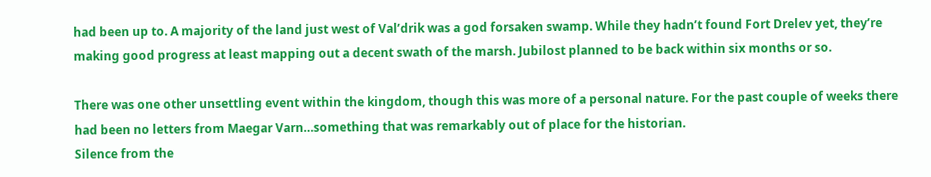had been up to. A majority of the land just west of Val’drik was a god forsaken swamp. While they hadn’t found Fort Drelev yet, they’re making good progress at least mapping out a decent swath of the marsh. Jubilost planned to be back within six months or so.

There was one other unsettling event within the kingdom, though this was more of a personal nature. For the past couple of weeks there had been no letters from Maegar Varn…something that was remarkably out of place for the historian.
Silence from the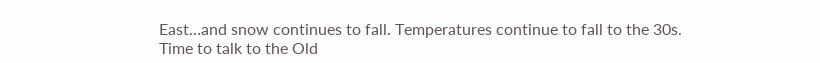East…and snow continues to fall. Temperatures continue to fall to the 30s. Time to talk to the Old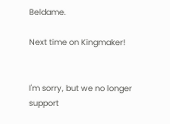Beldame.

Next time on Kingmaker!


I'm sorry, but we no longer support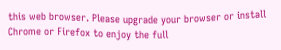this web browser. Please upgrade your browser or install Chrome or Firefox to enjoy the full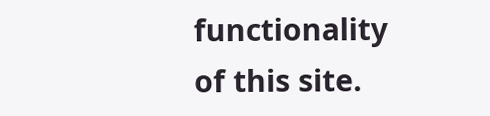functionality of this site.